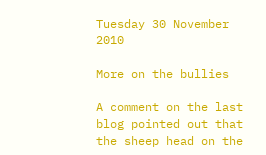Tuesday 30 November 2010

More on the bullies

A comment on the last blog pointed out that the sheep head on the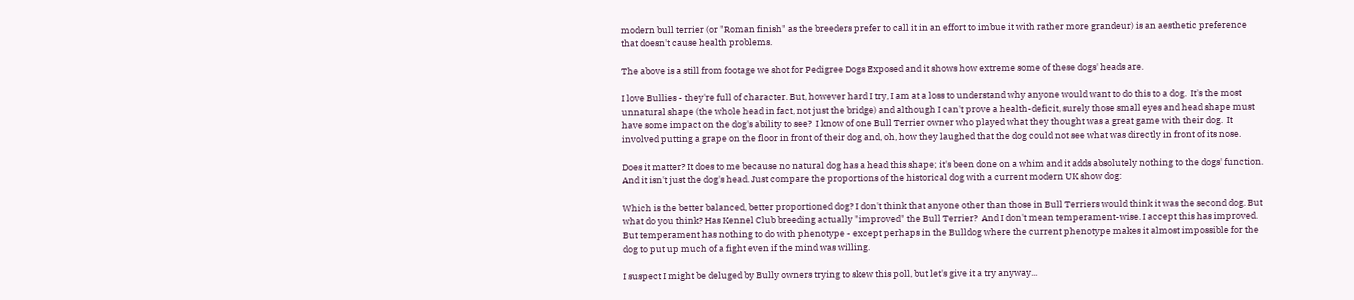modern bull terrier (or "Roman finish" as the breeders prefer to call it in an effort to imbue it with rather more grandeur) is an aesthetic preference that doesn't cause health problems.

The above is a still from footage we shot for Pedigree Dogs Exposed and it shows how extreme some of these dogs' heads are.

I love Bullies - they're full of character. But, however hard I try, I am at a loss to understand why anyone would want to do this to a dog.  It's the most unnatural shape (the whole head in fact, not just the bridge) and although I can't prove a health-deficit, surely those small eyes and head shape must have some impact on the dog's ability to see?  I know of one Bull Terrier owner who played what they thought was a great game with their dog.  It involved putting a grape on the floor in front of their dog and, oh, how they laughed that the dog could not see what was directly in front of its nose.

Does it matter? It does to me because no natural dog has a head this shape; it's been done on a whim and it adds absolutely nothing to the dogs' function.  And it isn't just the dog's head. Just compare the proportions of the historical dog with a current modern UK show dog:

Which is the better balanced, better proportioned dog? I don't think that anyone other than those in Bull Terriers would think it was the second dog. But what do you think? Has Kennel Club breeding actually "improved" the Bull Terrier?  And I don't mean temperament-wise. I accept this has improved. But temperament has nothing to do with phenotype - except perhaps in the Bulldog where the current phenotype makes it almost impossible for the dog to put up much of a fight even if the mind was willing.

I suspect I might be deluged by Bully owners trying to skew this poll, but let's give it a try anyway...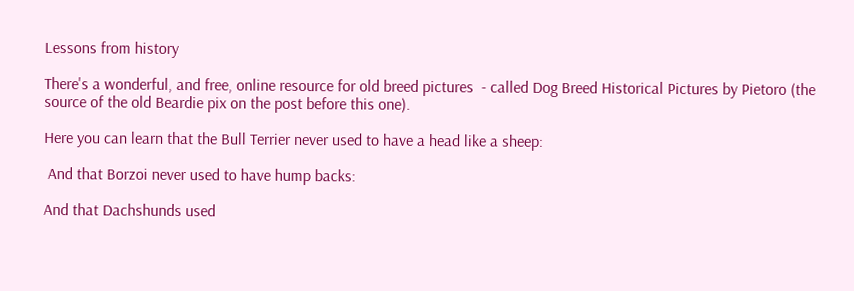Lessons from history

There's a wonderful, and free, online resource for old breed pictures  - called Dog Breed Historical Pictures by Pietoro (the source of the old Beardie pix on the post before this one).

Here you can learn that the Bull Terrier never used to have a head like a sheep:

 And that Borzoi never used to have hump backs:

And that Dachshunds used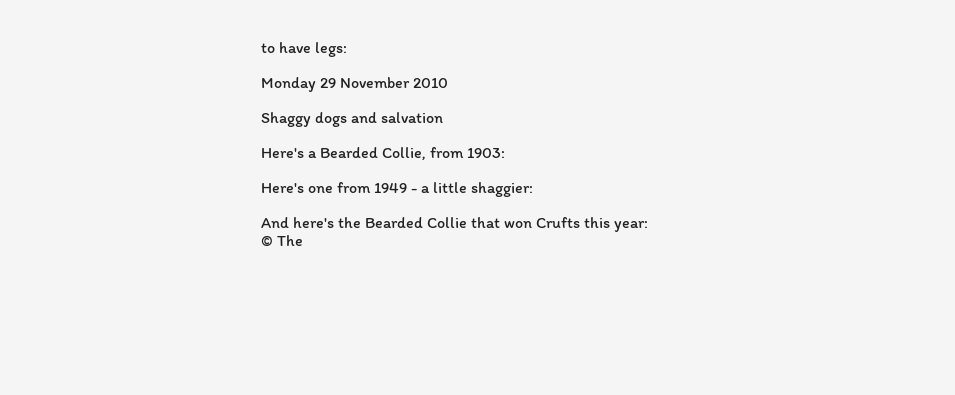to have legs:

Monday 29 November 2010

Shaggy dogs and salvation

Here's a Bearded Collie, from 1903:

Here's one from 1949 - a little shaggier:

And here's the Bearded Collie that won Crufts this year:
© The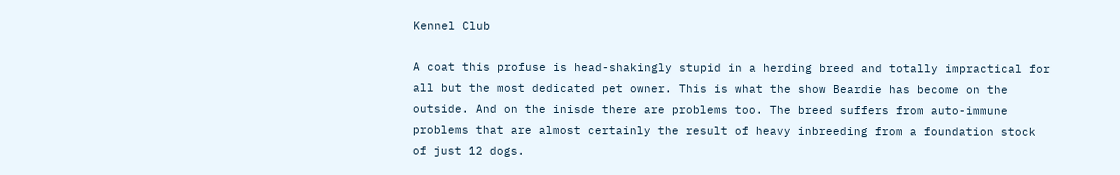Kennel Club

A coat this profuse is head-shakingly stupid in a herding breed and totally impractical for all but the most dedicated pet owner. This is what the show Beardie has become on the outside. And on the inisde there are problems too. The breed suffers from auto-immune problems that are almost certainly the result of heavy inbreeding from a foundation stock of just 12 dogs.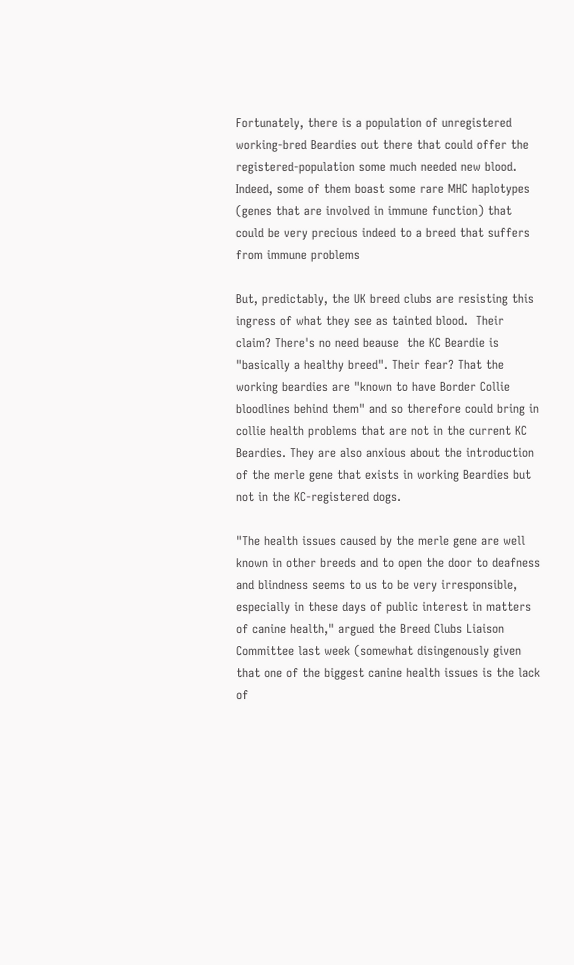Fortunately, there is a population of unregistered working-bred Beardies out there that could offer the registered-population some much needed new blood. Indeed, some of them boast some rare MHC haplotypes (genes that are involved in immune function) that could be very precious indeed to a breed that suffers from immune problems

But, predictably, the UK breed clubs are resisting this ingress of what they see as tainted blood.  Their claim? There's no need beause  the KC Beardie is "basically a healthy breed". Their fear? That the working beardies are "known to have Border Collie bloodlines behind them" and so therefore could bring in collie health problems that are not in the current KC Beardies. They are also anxious about the introduction of the merle gene that exists in working Beardies but not in the KC-registered dogs.

"The health issues caused by the merle gene are well known in other breeds and to open the door to deafness and blindness seems to us to be very irresponsible, especially in these days of public interest in matters of canine health," argued the Breed Clubs Liaison Committee last week (somewhat disingenously given that one of the biggest canine health issues is the lack of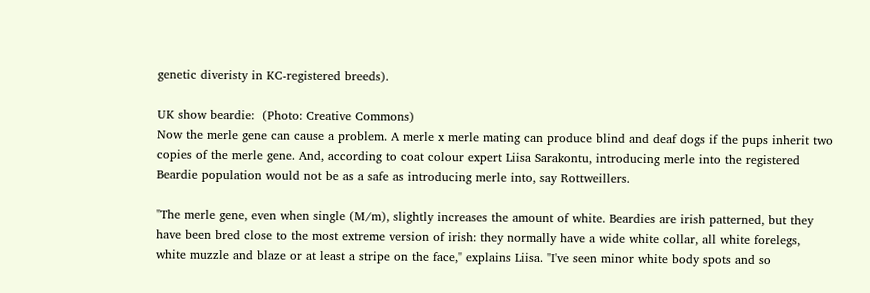genetic diveristy in KC-registered breeds).

UK show beardie:  (Photo: Creative Commons)
Now the merle gene can cause a problem. A merle x merle mating can produce blind and deaf dogs if the pups inherit two copies of the merle gene. And, according to coat colour expert Liisa Sarakontu, introducing merle into the registered Beardie population would not be as a safe as introducing merle into, say Rottweillers.

"The merle gene, even when single (M/m), slightly increases the amount of white. Beardies are irish patterned, but they have been bred close to the most extreme version of irish: they normally have a wide white collar, all white forelegs, white muzzle and blaze or at least a stripe on the face," explains Liisa. "I've seen minor white body spots and so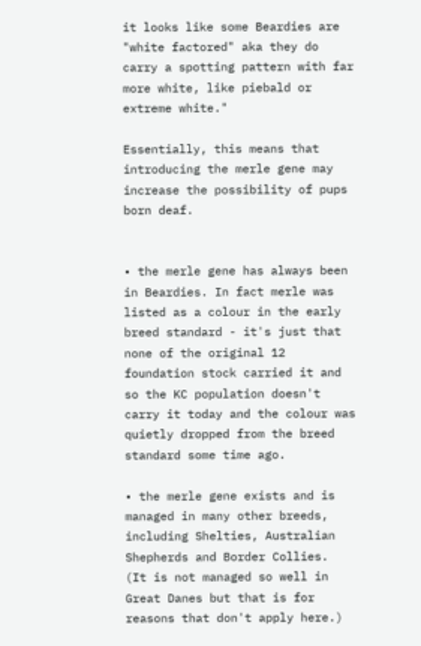it looks like some Beardies are "white factored" aka they do carry a spotting pattern with far more white, like piebald or extreme white."

Essentially, this means that introducing the merle gene may increase the possibility of pups born deaf.


• the merle gene has always been in Beardies. In fact merle was listed as a colour in the early breed standard - it's just that none of the original 12 foundation stock carried it and so the KC population doesn't carry it today and the colour was quietly dropped from the breed standard some time ago.

• the merle gene exists and is managed in many other breeds, including Shelties, Australian Shepherds and Border Collies.  (It is not managed so well in Great Danes but that is for reasons that don't apply here.)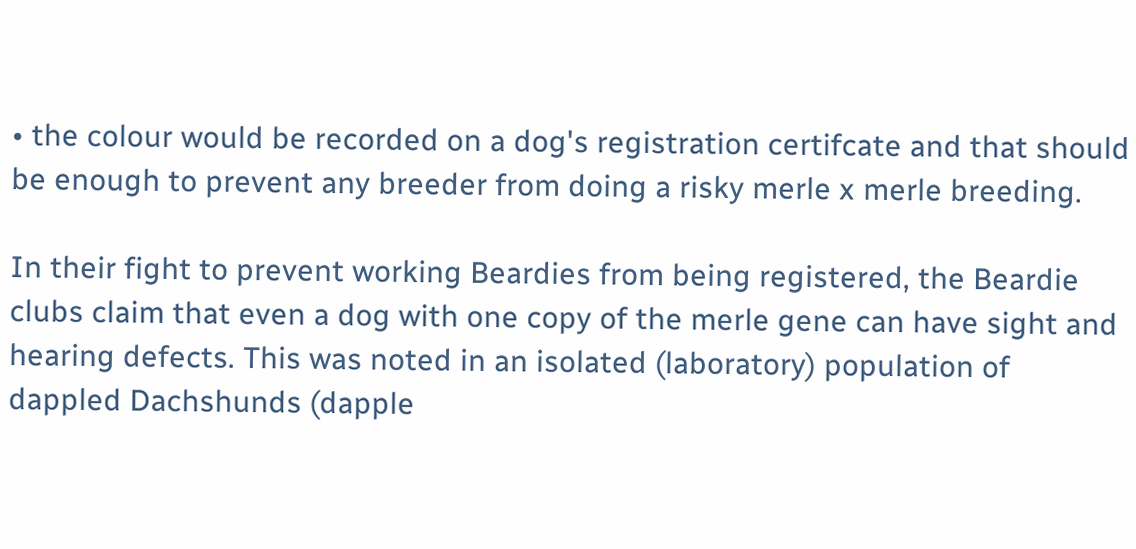• the colour would be recorded on a dog's registration certifcate and that should be enough to prevent any breeder from doing a risky merle x merle breeding.

In their fight to prevent working Beardies from being registered, the Beardie clubs claim that even a dog with one copy of the merle gene can have sight and hearing defects. This was noted in an isolated (laboratory) population of dappled Dachshunds (dapple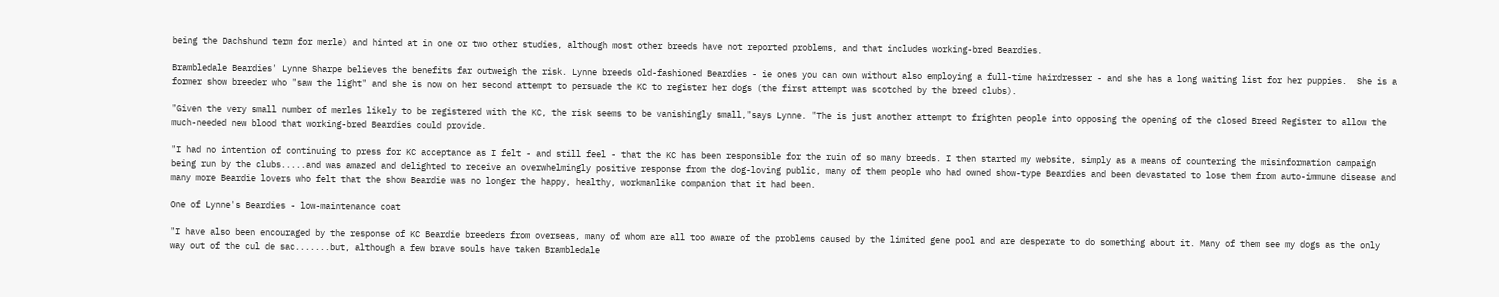being the Dachshund term for merle) and hinted at in one or two other studies, although most other breeds have not reported problems, and that includes working-bred Beardies.

Brambledale Beardies' Lynne Sharpe believes the benefits far outweigh the risk. Lynne breeds old-fashioned Beardies - ie ones you can own without also employing a full-time hairdresser - and she has a long waiting list for her puppies.  She is a former show breeder who "saw the light" and she is now on her second attempt to persuade the KC to register her dogs (the first attempt was scotched by the breed clubs).

"Given the very small number of merles likely to be registered with the KC, the risk seems to be vanishingly small,"says Lynne. "The is just another attempt to frighten people into opposing the opening of the closed Breed Register to allow the much-needed new blood that working-bred Beardies could provide.

"I had no intention of continuing to press for KC acceptance as I felt - and still feel - that the KC has been responsible for the ruin of so many breeds. I then started my website, simply as a means of countering the misinformation campaign being run by the clubs.....and was amazed and delighted to receive an overwhelmingly positive response from the dog-loving public, many of them people who had owned show-type Beardies and been devastated to lose them from auto-immune disease and many more Beardie lovers who felt that the show Beardie was no longer the happy, healthy, workmanlike companion that it had been.

One of Lynne's Beardies - low-maintenance coat

"I have also been encouraged by the response of KC Beardie breeders from overseas, many of whom are all too aware of the problems caused by the limited gene pool and are desperate to do something about it. Many of them see my dogs as the only way out of the cul de sac.......but, although a few brave souls have taken Brambledale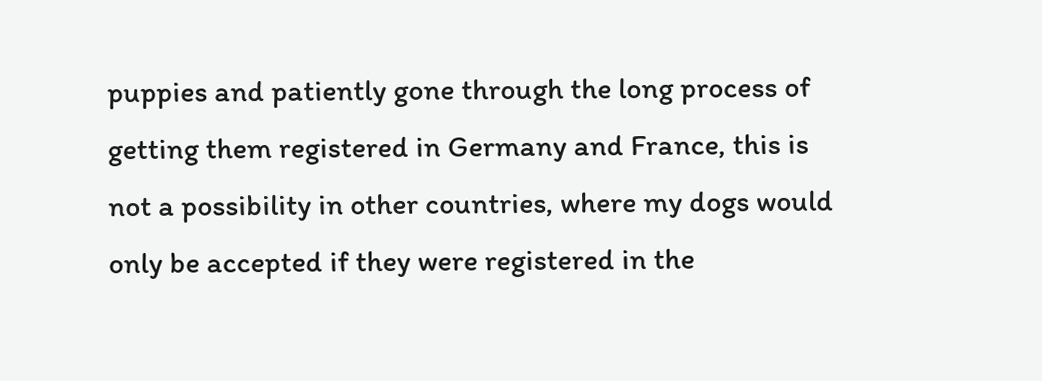puppies and patiently gone through the long process of getting them registered in Germany and France, this is not a possibility in other countries, where my dogs would only be accepted if they were registered in the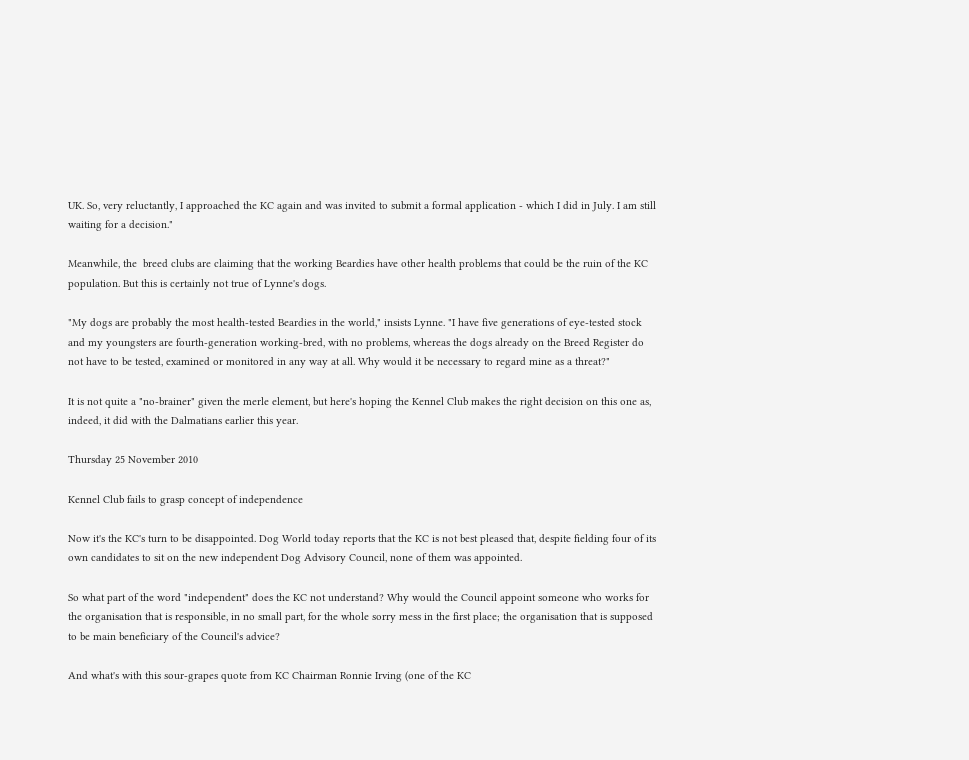UK. So, very reluctantly, I approached the KC again and was invited to submit a formal application - which I did in July. I am still waiting for a decision."

Meanwhile, the  breed clubs are claiming that the working Beardies have other health problems that could be the ruin of the KC population. But this is certainly not true of Lynne's dogs.

"My dogs are probably the most health-tested Beardies in the world," insists Lynne. "I have five generations of eye-tested stock and my youngsters are fourth-generation working-bred, with no problems, whereas the dogs already on the Breed Register do not have to be tested, examined or monitored in any way at all. Why would it be necessary to regard mine as a threat?"

It is not quite a "no-brainer" given the merle element, but here's hoping the Kennel Club makes the right decision on this one as, indeed, it did with the Dalmatians earlier this year.

Thursday 25 November 2010

Kennel Club fails to grasp concept of independence

Now it's the KC's turn to be disappointed. Dog World today reports that the KC is not best pleased that, despite fielding four of its own candidates to sit on the new independent Dog Advisory Council, none of them was appointed.

So what part of the word "independent" does the KC not understand? Why would the Council appoint someone who works for the organisation that is responsible, in no small part, for the whole sorry mess in the first place; the organisation that is supposed to be main beneficiary of the Council's advice?

And what's with this sour-grapes quote from KC Chairman Ronnie Irving (one of the KC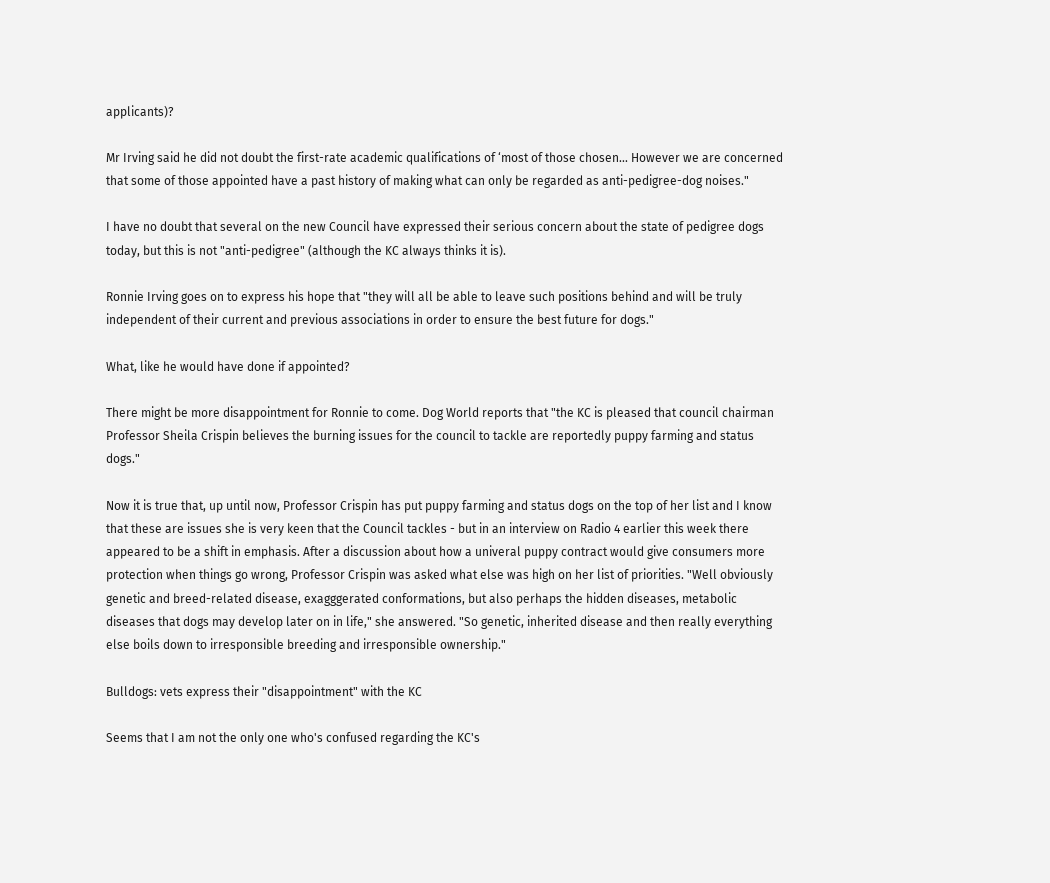applicants)?

Mr Irving said he did not doubt the first-rate academic qualifications of ‘most of those chosen... However we are concerned that some of those appointed have a past history of making what can only be regarded as anti-pedigree-dog noises."

I have no doubt that several on the new Council have expressed their serious concern about the state of pedigree dogs today, but this is not "anti-pedigree" (although the KC always thinks it is).

Ronnie Irving goes on to express his hope that "they will all be able to leave such positions behind and will be truly independent of their current and previous associations in order to ensure the best future for dogs."

What, like he would have done if appointed?

There might be more disappointment for Ronnie to come. Dog World reports that "the KC is pleased that council chairman Professor Sheila Crispin believes the burning issues for the council to tackle are reportedly puppy farming and status dogs."

Now it is true that, up until now, Professor Crispin has put puppy farming and status dogs on the top of her list and I know that these are issues she is very keen that the Council tackles - but in an interview on Radio 4 earlier this week there appeared to be a shift in emphasis. After a discussion about how a univeral puppy contract would give consumers more protection when things go wrong, Professor Crispin was asked what else was high on her list of priorities. "Well obviously genetic and breed-related disease, exagggerated conformations, but also perhaps the hidden diseases, metabolic diseases that dogs may develop later on in life," she answered. "So genetic, inherited disease and then really everything else boils down to irresponsible breeding and irresponsible ownership."

Bulldogs: vets express their "disappointment" with the KC

Seems that I am not the only one who's confused regarding the KC's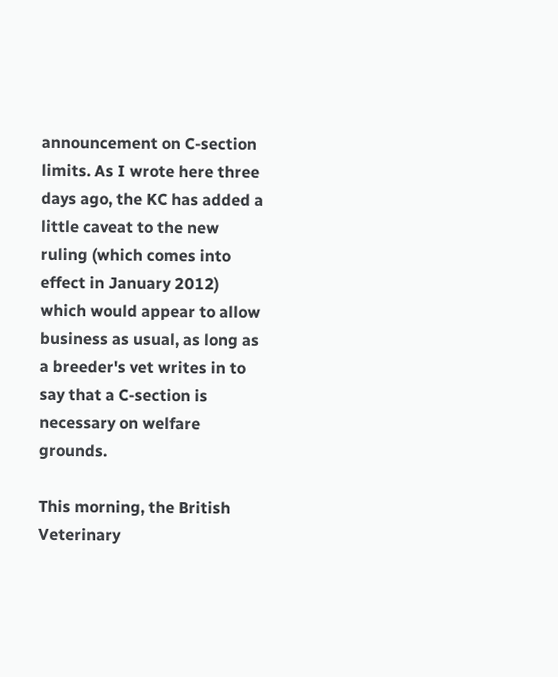announcement on C-section limits. As I wrote here three days ago, the KC has added a little caveat to the new ruling (which comes into effect in January 2012) which would appear to allow business as usual, as long as a breeder's vet writes in to say that a C-section is necessary on welfare grounds.

This morning, the British Veterinary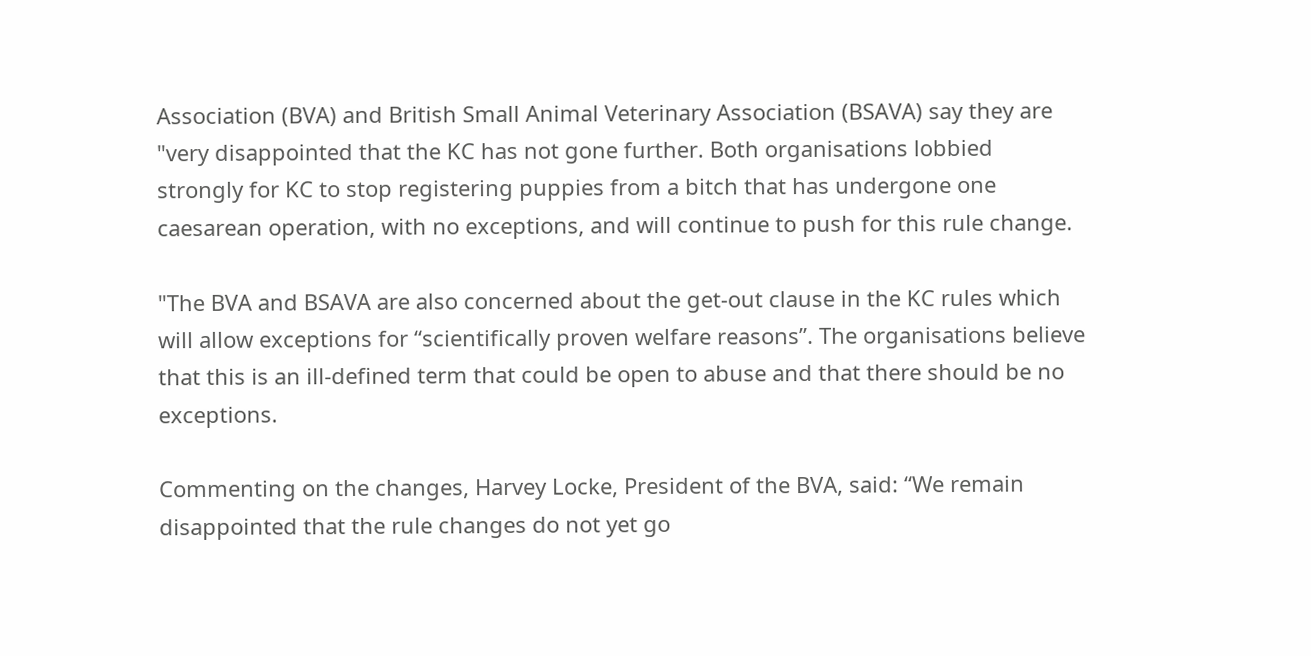Association (BVA) and British Small Animal Veterinary Association (BSAVA) say they are "very disappointed that the KC has not gone further. Both organisations lobbied strongly for KC to stop registering puppies from a bitch that has undergone one caesarean operation, with no exceptions, and will continue to push for this rule change.

"The BVA and BSAVA are also concerned about the get-out clause in the KC rules which will allow exceptions for “scientifically proven welfare reasons”. The organisations believe that this is an ill-defined term that could be open to abuse and that there should be no exceptions.

Commenting on the changes, Harvey Locke, President of the BVA, said: “We remain disappointed that the rule changes do not yet go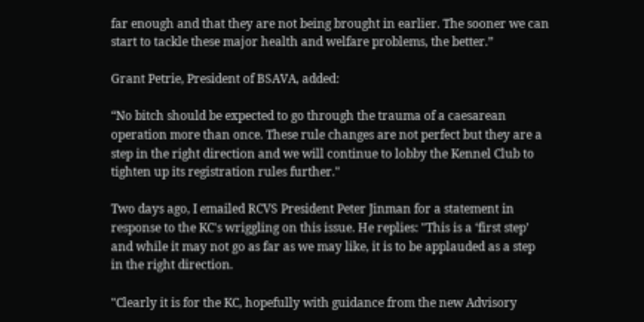far enough and that they are not being brought in earlier. The sooner we can start to tackle these major health and welfare problems, the better.”

Grant Petrie, President of BSAVA, added:

“No bitch should be expected to go through the trauma of a caesarean operation more than once. These rule changes are not perfect but they are a step in the right direction and we will continue to lobby the Kennel Club to tighten up its registration rules further."

Two days ago, I emailed RCVS President Peter Jinman for a statement in response to the KC's wriggling on this issue. He replies: "This is a ‘first step’ and while it may not go as far as we may like, it is to be applauded as a step in the right direction.

"Clearly it is for the KC, hopefully with guidance from the new Advisory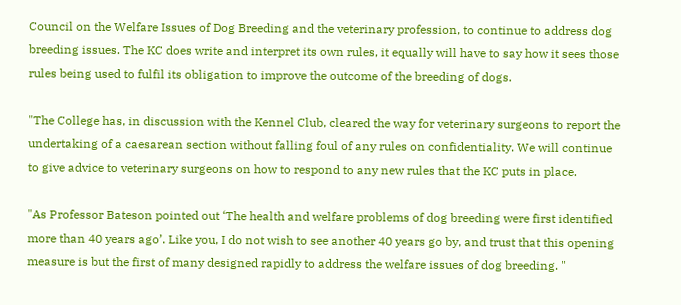Council on the Welfare Issues of Dog Breeding and the veterinary profession, to continue to address dog breeding issues. The KC does write and interpret its own rules, it equally will have to say how it sees those rules being used to fulfil its obligation to improve the outcome of the breeding of dogs.

"The College has, in discussion with the Kennel Club, cleared the way for veterinary surgeons to report the undertaking of a caesarean section without falling foul of any rules on confidentiality. We will continue to give advice to veterinary surgeons on how to respond to any new rules that the KC puts in place.

"As Professor Bateson pointed out ‘The health and welfare problems of dog breeding were first identified more than 40 years ago’. Like you, I do not wish to see another 40 years go by, and trust that this opening measure is but the first of many designed rapidly to address the welfare issues of dog breeding. "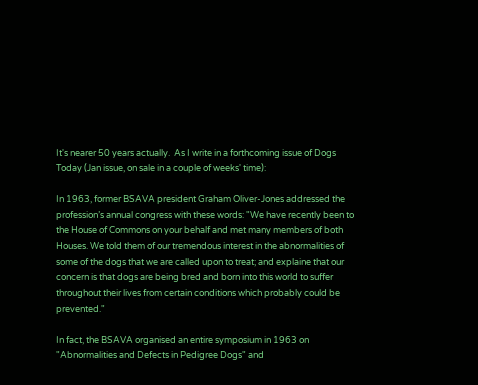It's nearer 50 years actually.  As I write in a forthcoming issue of Dogs Today (Jan issue, on sale in a couple of weeks' time):

In 1963, former BSAVA president Graham Oliver-Jones addressed the profession’s annual congress with these words: "We have recently been to the House of Commons on your behalf and met many members of both Houses. We told them of our tremendous interest in the abnormalities of some of the dogs that we are called upon to treat; and explaine that our concern is that dogs are being bred and born into this world to suffer throughout their lives from certain conditions which probably could be prevented."

In fact, the BSAVA organised an entire symposium in 1963 on "Abnormalities and Defects in Pedigree Dogs" and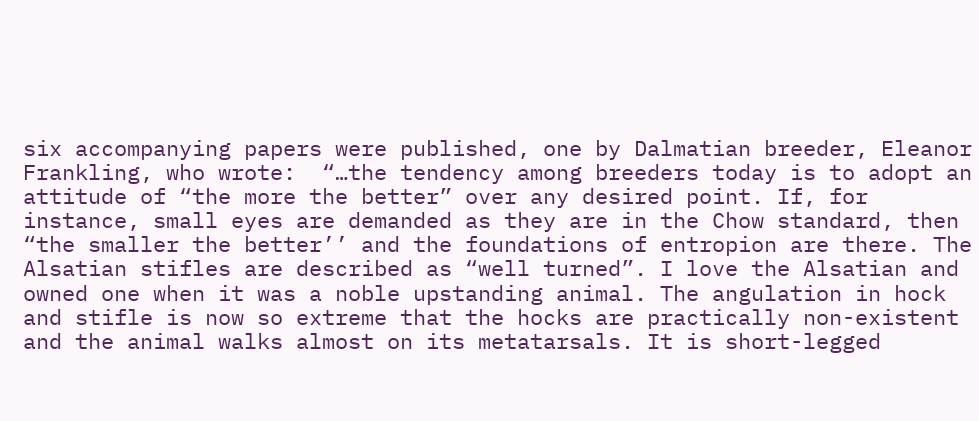six accompanying papers were published, one by Dalmatian breeder, Eleanor Frankling, who wrote:  “…the tendency among breeders today is to adopt an attitude of “the more the better” over any desired point. If, for instance, small eyes are demanded as they are in the Chow standard, then “the smaller the better’’ and the foundations of entropion are there. The Alsatian stifles are described as “well turned”. I love the Alsatian and owned one when it was a noble upstanding animal. The angulation in hock and stifle is now so extreme that the hocks are practically non-existent and the animal walks almost on its metatarsals. It is short-legged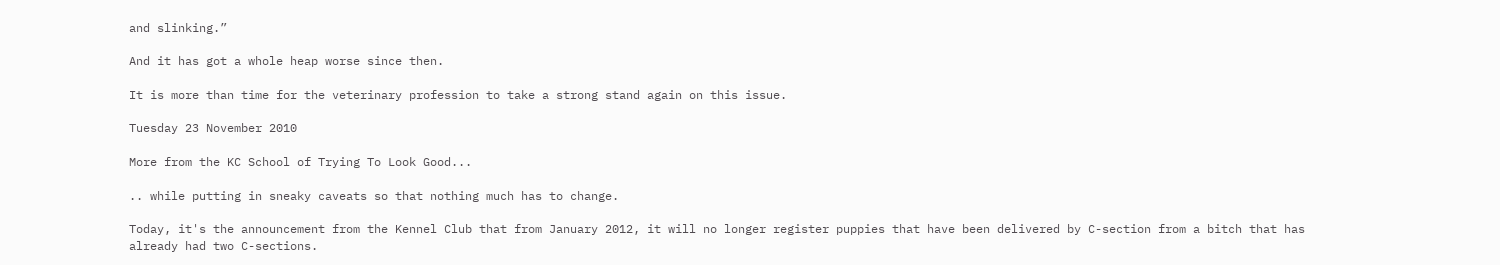and slinking.”

And it has got a whole heap worse since then.

It is more than time for the veterinary profession to take a strong stand again on this issue.

Tuesday 23 November 2010

More from the KC School of Trying To Look Good...

.. while putting in sneaky caveats so that nothing much has to change.

Today, it's the announcement from the Kennel Club that from January 2012, it will no longer register puppies that have been delivered by C-section from a bitch that has already had two C-sections.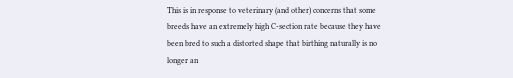This is in response to veterinary (and other) concerns that some breeds have an extremely high C-section rate because they have been bred to such a distorted shape that birthing naturally is no longer an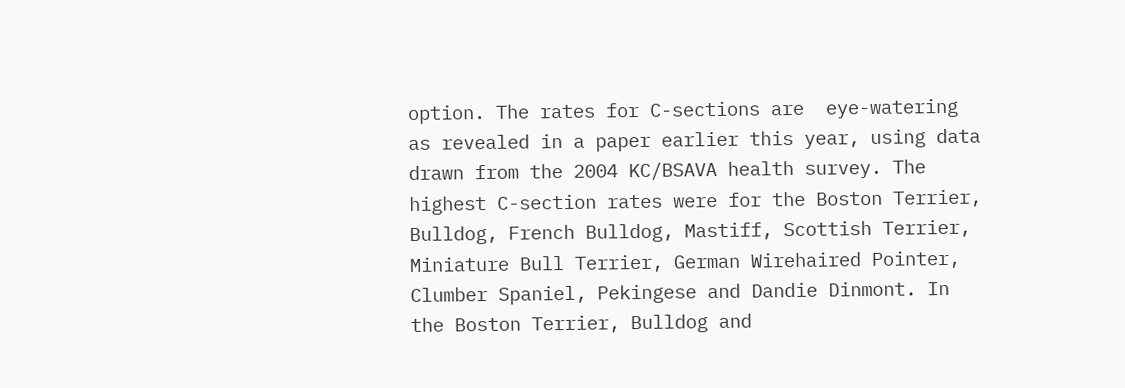option. The rates for C-sections are  eye-watering as revealed in a paper earlier this year, using data drawn from the 2004 KC/BSAVA health survey. The highest C-section rates were for the Boston Terrier, Bulldog, French Bulldog, Mastiff, Scottish Terrier, Miniature Bull Terrier, German Wirehaired Pointer, Clumber Spaniel, Pekingese and Dandie Dinmont. In the Boston Terrier, Bulldog and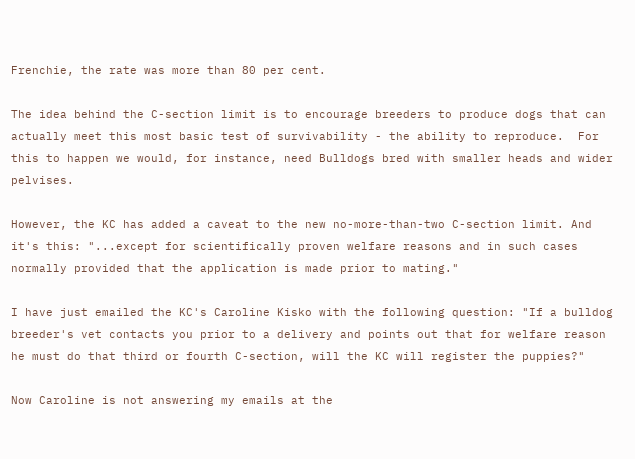Frenchie, the rate was more than 80 per cent.

The idea behind the C-section limit is to encourage breeders to produce dogs that can actually meet this most basic test of survivability - the ability to reproduce.  For this to happen we would, for instance, need Bulldogs bred with smaller heads and wider pelvises.

However, the KC has added a caveat to the new no-more-than-two C-section limit. And it's this: "...except for scientifically proven welfare reasons and in such cases normally provided that the application is made prior to mating."

I have just emailed the KC's Caroline Kisko with the following question: "If a bulldog breeder's vet contacts you prior to a delivery and points out that for welfare reason he must do that third or fourth C-section, will the KC will register the puppies?"

Now Caroline is not answering my emails at the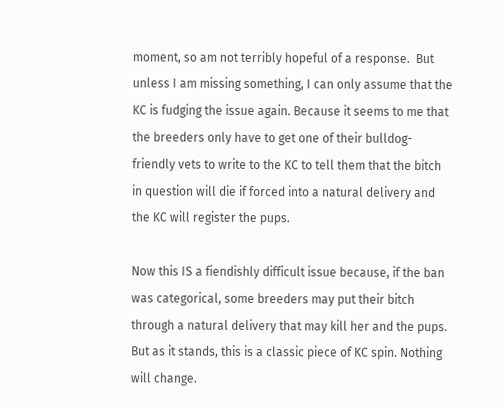moment, so am not terribly hopeful of a response.  But unless I am missing something, I can only assume that the KC is fudging the issue again. Because it seems to me that the breeders only have to get one of their bulldog-friendly vets to write to the KC to tell them that the bitch in question will die if forced into a natural delivery and the KC will register the pups.

Now this IS a fiendishly difficult issue because, if the ban was categorical, some breeders may put their bitch through a natural delivery that may kill her and the pups. But as it stands, this is a classic piece of KC spin. Nothing will change.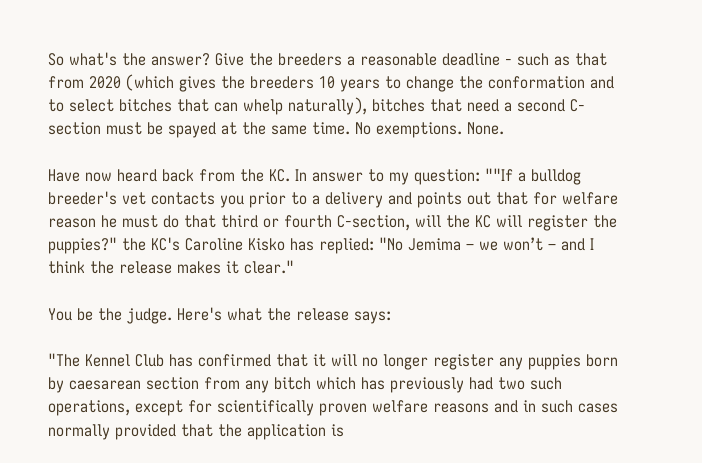So what's the answer? Give the breeders a reasonable deadline - such as that from 2020 (which gives the breeders 10 years to change the conformation and to select bitches that can whelp naturally), bitches that need a second C-section must be spayed at the same time. No exemptions. None.

Have now heard back from the KC. In answer to my question: ""If a bulldog breeder's vet contacts you prior to a delivery and points out that for welfare reason he must do that third or fourth C-section, will the KC will register the puppies?" the KC's Caroline Kisko has replied: "No Jemima – we won’t – and I think the release makes it clear."

You be the judge. Here's what the release says:

"The Kennel Club has confirmed that it will no longer register any puppies born by caesarean section from any bitch which has previously had two such operations, except for scientifically proven welfare reasons and in such cases normally provided that the application is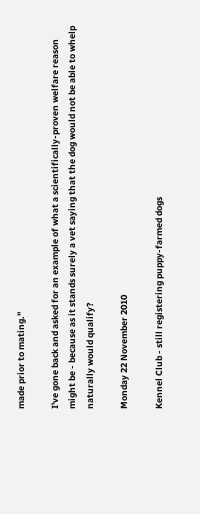made prior to mating."

I've gone back and asked for an example of what a scientifically-proven welfare reason might be - because as it stands surely a vet saying that the dog would not be able to whelp naturally would qualify?

Monday 22 November 2010

Kennel Club - still registering puppy-farmed dogs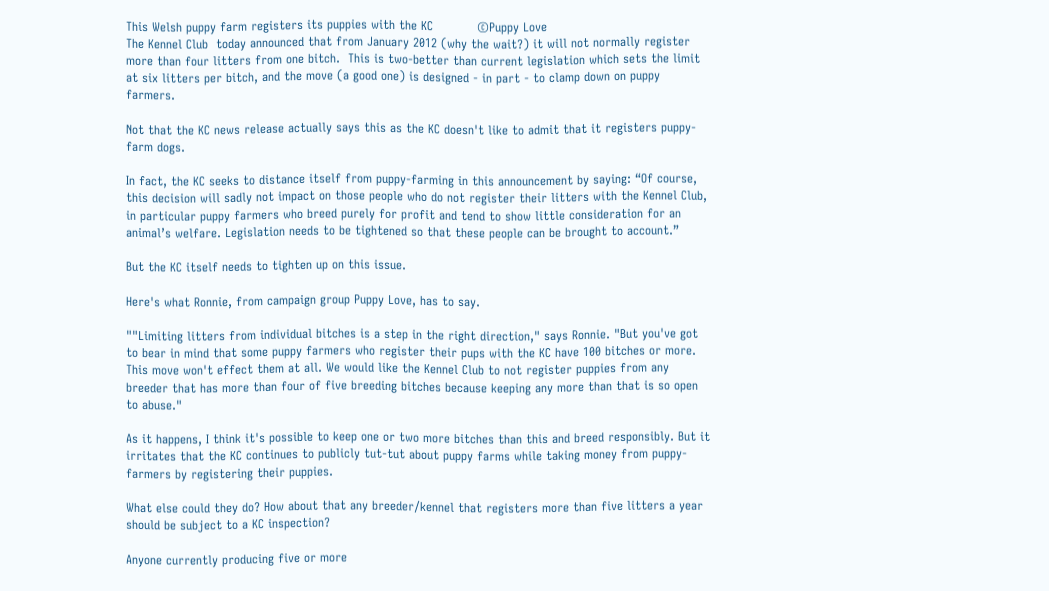This Welsh puppy farm registers its puppies with the KC           ©Puppy Love
The Kennel Club  today announced that from January 2012 (why the wait?) it will not normally register more than four litters from one bitch.  This is two-better than current legislation which sets the limit at six litters per bitch, and the move (a good one) is designed - in part - to clamp down on puppy farmers.

Not that the KC news release actually says this as the KC doesn't like to admit that it registers puppy-farm dogs.

In fact, the KC seeks to distance itself from puppy-farming in this announcement by saying: “Of course, this decision will sadly not impact on those people who do not register their litters with the Kennel Club, in particular puppy farmers who breed purely for profit and tend to show little consideration for an animal’s welfare. Legislation needs to be tightened so that these people can be brought to account.”

But the KC itself needs to tighten up on this issue.

Here's what Ronnie, from campaign group Puppy Love, has to say.

""Limiting litters from individual bitches is a step in the right direction," says Ronnie. "But you've got to bear in mind that some puppy farmers who register their pups with the KC have 100 bitches or more. This move won't effect them at all. We would like the Kennel Club to not register puppies from any breeder that has more than four of five breeding bitches because keeping any more than that is so open to abuse."

As it happens, I think it's possible to keep one or two more bitches than this and breed responsibly. But it irritates that the KC continues to publicly tut-tut about puppy farms while taking money from puppy-farmers by registering their puppies.

What else could they do? How about that any breeder/kennel that registers more than five litters a year should be subject to a KC inspection?

Anyone currently producing five or more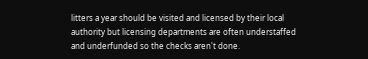litters a year should be visited and licensed by their local authority but licensing departments are often understaffed and underfunded so the checks aren't done.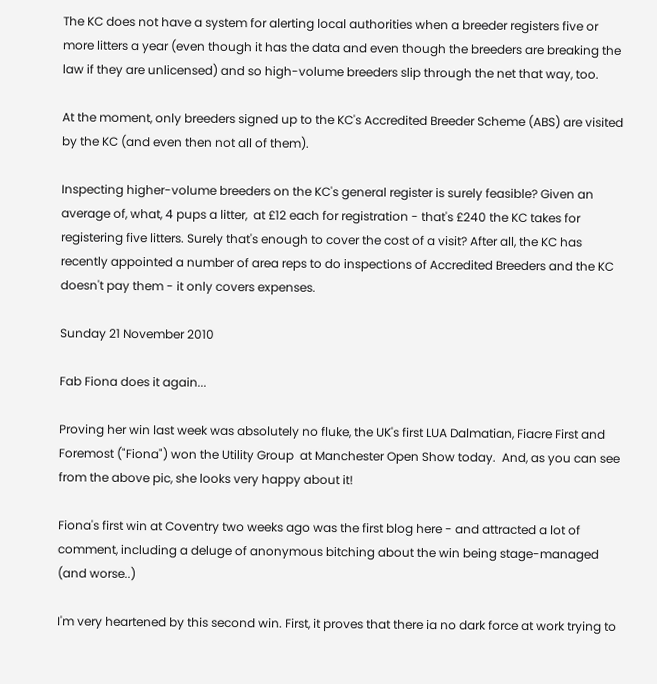The KC does not have a system for alerting local authorities when a breeder registers five or more litters a year (even though it has the data and even though the breeders are breaking the law if they are unlicensed) and so high-volume breeders slip through the net that way, too.

At the moment, only breeders signed up to the KC's Accredited Breeder Scheme (ABS) are visited by the KC (and even then not all of them).

Inspecting higher-volume breeders on the KC's general register is surely feasible? Given an average of, what, 4 pups a litter,  at £12 each for registration - that's £240 the KC takes for registering five litters. Surely that's enough to cover the cost of a visit? After all, the KC has recently appointed a number of area reps to do inspections of Accredited Breeders and the KC doesn't pay them - it only covers expenses.

Sunday 21 November 2010

Fab Fiona does it again...

Proving her win last week was absolutely no fluke, the UK's first LUA Dalmatian, Fiacre First and Foremost ("Fiona") won the Utility Group  at Manchester Open Show today.  And, as you can see from the above pic, she looks very happy about it!

Fiona's first win at Coventry two weeks ago was the first blog here - and attracted a lot of comment, including a deluge of anonymous bitching about the win being stage-managed (and worse..)

I'm very heartened by this second win. First, it proves that there ia no dark force at work trying to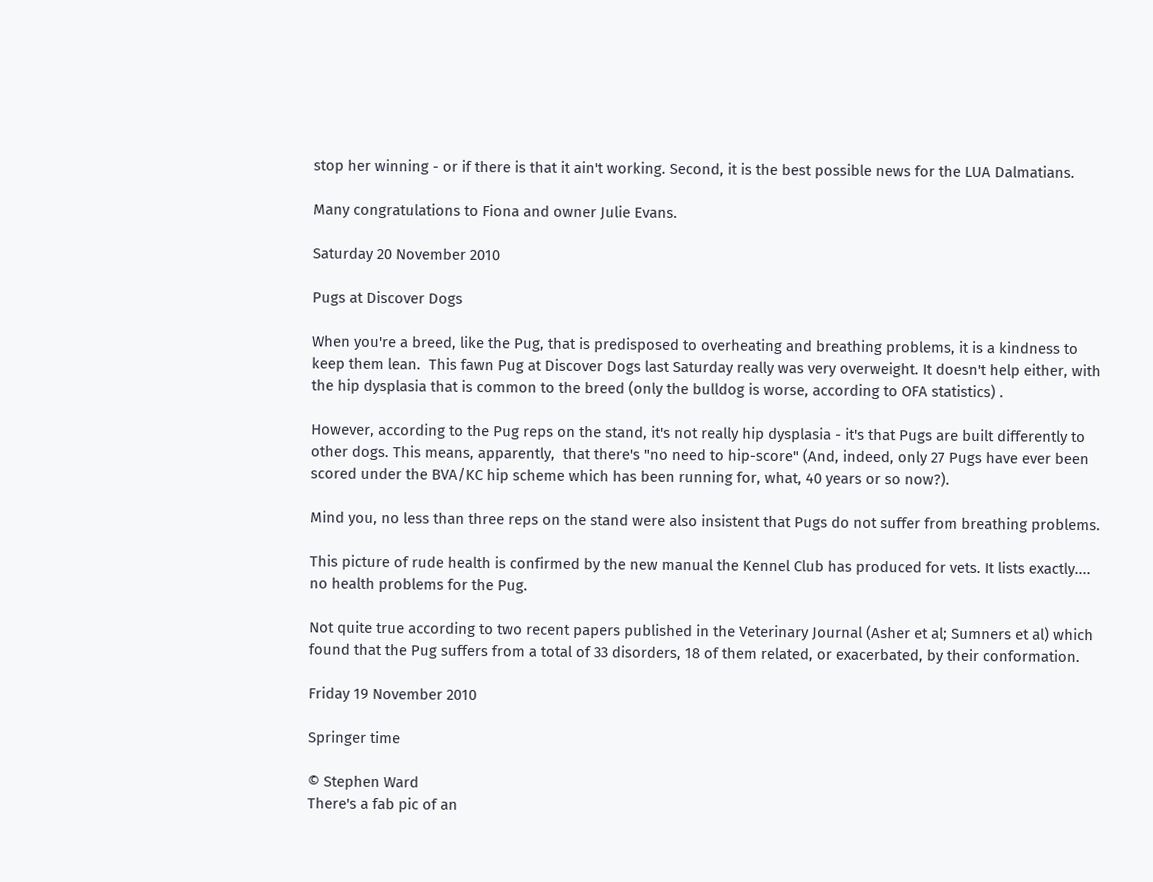stop her winning - or if there is that it ain't working. Second, it is the best possible news for the LUA Dalmatians.

Many congratulations to Fiona and owner Julie Evans.

Saturday 20 November 2010

Pugs at Discover Dogs

When you're a breed, like the Pug, that is predisposed to overheating and breathing problems, it is a kindness to keep them lean.  This fawn Pug at Discover Dogs last Saturday really was very overweight. It doesn't help either, with the hip dysplasia that is common to the breed (only the bulldog is worse, according to OFA statistics) .

However, according to the Pug reps on the stand, it's not really hip dysplasia - it's that Pugs are built differently to other dogs. This means, apparently,  that there's "no need to hip-score" (And, indeed, only 27 Pugs have ever been scored under the BVA/KC hip scheme which has been running for, what, 40 years or so now?).

Mind you, no less than three reps on the stand were also insistent that Pugs do not suffer from breathing problems.

This picture of rude health is confirmed by the new manual the Kennel Club has produced for vets. It lists exactly.... no health problems for the Pug.

Not quite true according to two recent papers published in the Veterinary Journal (Asher et al; Sumners et al) which found that the Pug suffers from a total of 33 disorders, 18 of them related, or exacerbated, by their conformation.

Friday 19 November 2010

Springer time

© Stephen Ward
There's a fab pic of an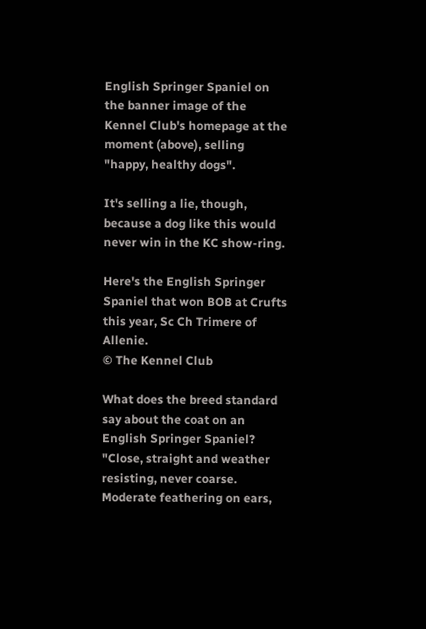English Springer Spaniel on the banner image of the Kennel Club's homepage at the moment (above), selling "happy, healthy dogs".

It's selling a lie, though, because a dog like this would never win in the KC show-ring.

Here's the English Springer Spaniel that won BOB at Crufts this year, Sc Ch Trimere of Allenie.
© The Kennel Club

What does the breed standard say about the coat on an English Springer Spaniel?
"Close, straight and weather resisting, never coarse. Moderate feathering on ears,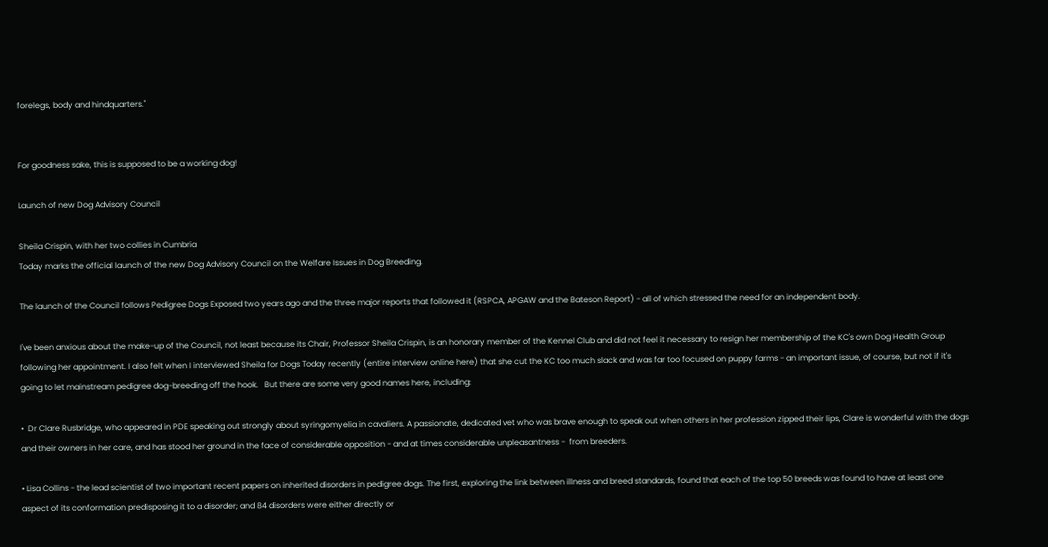forelegs, body and hindquarters."


For goodness sake, this is supposed to be a working dog!

Launch of new Dog Advisory Council

Sheila Crispin, with her two collies in Cumbria
Today marks the official launch of the new Dog Advisory Council on the Welfare Issues in Dog Breeding.

The launch of the Council follows Pedigree Dogs Exposed two years ago and the three major reports that followed it (RSPCA, APGAW and the Bateson Report) - all of which stressed the need for an independent body.

I've been anxious about the make-up of the Council, not least because its Chair, Professor Sheila Crispin, is an honorary member of the Kennel Club and did not feel it necessary to resign her membership of the KC's own Dog Health Group following her appointment. I also felt when I interviewed Sheila for Dogs Today recently (entire interview online here) that she cut the KC too much slack and was far too focused on puppy farms - an important issue, of course, but not if it's going to let mainstream pedigree dog-breeding off the hook.   But there are some very good names here, including:

•  Dr Clare Rusbridge, who appeared in PDE speaking out strongly about syringomyelia in cavaliers. A passionate, dedicated vet who was brave enough to speak out when others in her profession zipped their lips, Clare is wonderful with the dogs and their owners in her care, and has stood her ground in the face of considerable opposition - and at times considerable unpleasantness -  from breeders.

• Lisa Collins - the lead scientist of two important recent papers on inherited disorders in pedigree dogs. The first, exploring the link between illness and breed standards, found that each of the top 50 breeds was found to have at least one aspect of its conformation predisposing it to a disorder; and 84 disorders were either directly or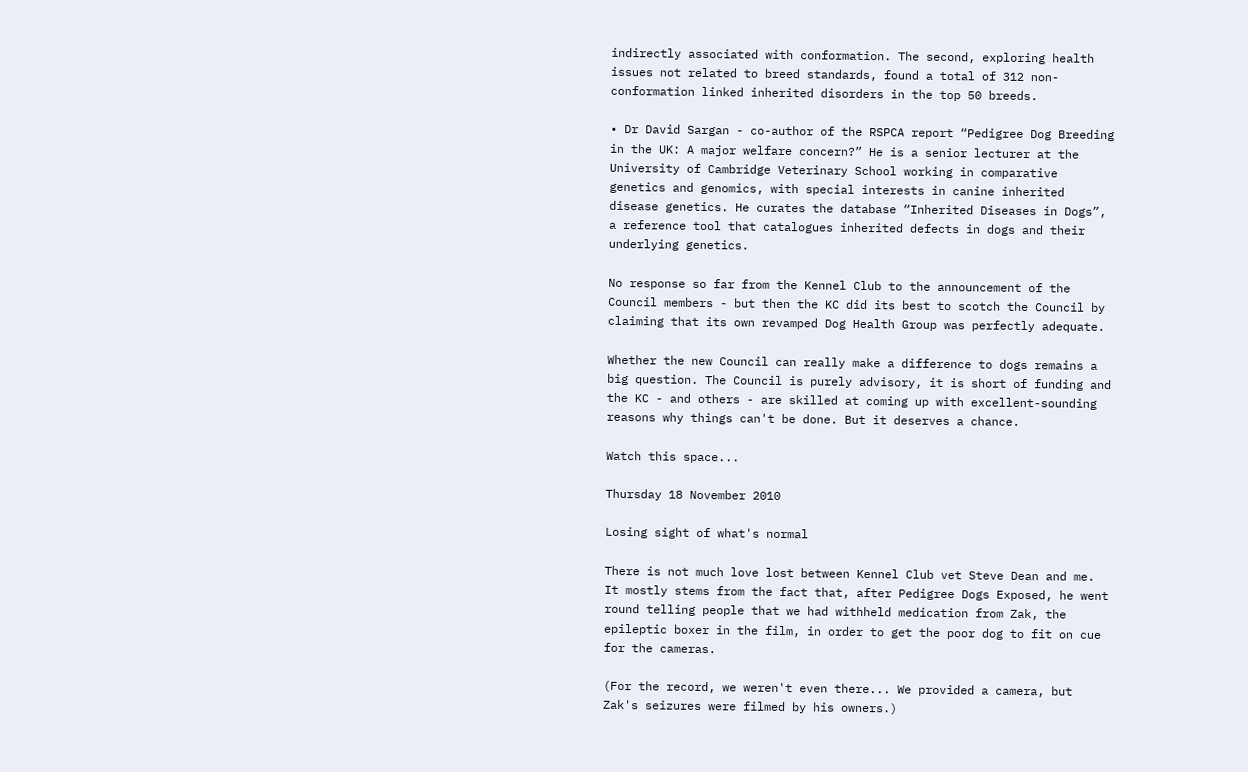indirectly associated with conformation. The second, exploring health issues not related to breed standards, found a total of 312 non-conformation linked inherited disorders in the top 50 breeds.

• Dr David Sargan - co-author of the RSPCA report “Pedigree Dog Breeding in the UK: A major welfare concern?” He is a senior lecturer at the University of Cambridge Veterinary School working in comparative genetics and genomics, with special interests in canine inherited disease genetics. He curates the database “Inherited Diseases in Dogs”, a reference tool that catalogues inherited defects in dogs and their underlying genetics.

No response so far from the Kennel Club to the announcement of the Council members - but then the KC did its best to scotch the Council by claiming that its own revamped Dog Health Group was perfectly adequate.

Whether the new Council can really make a difference to dogs remains a big question. The Council is purely advisory, it is short of funding and the KC - and others - are skilled at coming up with excellent-sounding reasons why things can't be done. But it deserves a chance.

Watch this space...

Thursday 18 November 2010

Losing sight of what's normal

There is not much love lost between Kennel Club vet Steve Dean and me.  It mostly stems from the fact that, after Pedigree Dogs Exposed, he went round telling people that we had withheld medication from Zak, the epileptic boxer in the film, in order to get the poor dog to fit on cue for the cameras.

(For the record, we weren't even there... We provided a camera, but Zak's seizures were filmed by his owners.)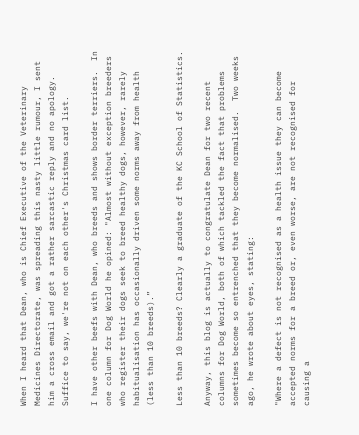When I heard that Dean, who is Chief Executive of the Veterinary Medicines Directorate, was spreading this nasty little rumour, I sent him a cross email and got a rather sarcastic reply and no apology.  Suffice to say, we're not on each other's Christmas card list.

I have other beefs with Dean, who breeds and shows border terriers.  In one column for Dog World he opined: "Almost without exception breeders who register their dogs seek to breed healthy dogs, however, rarely habitualisation has occasionally driven some norms away from health (less than 10 breeds).”

Less than 10 breeds? Clearly a graduate of the KC School of Statistics.

Anyway, this blog is actually to congratulate Dean for two recent columns for Dog World, both of which tackled the fact that problems sometimes become so entrenched that they become normalised.  Two weeks ago, he wrote about eyes, stating:

"Where a defect is not recognised as a health issue they can become accepted norms for a breed or, even worse, are not recognised for causing a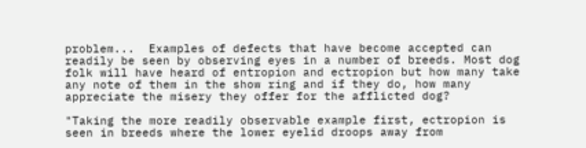problem...  Examples of defects that have become accepted can readily be seen by observing eyes in a number of breeds. Most dog folk will have heard of entropion and ectropion but how many take any note of them in the show ring and if they do, how many appreciate the misery they offer for the afflicted dog?

"Taking the more readily observable example first, ectropion is seen in breeds where the lower eyelid droops away from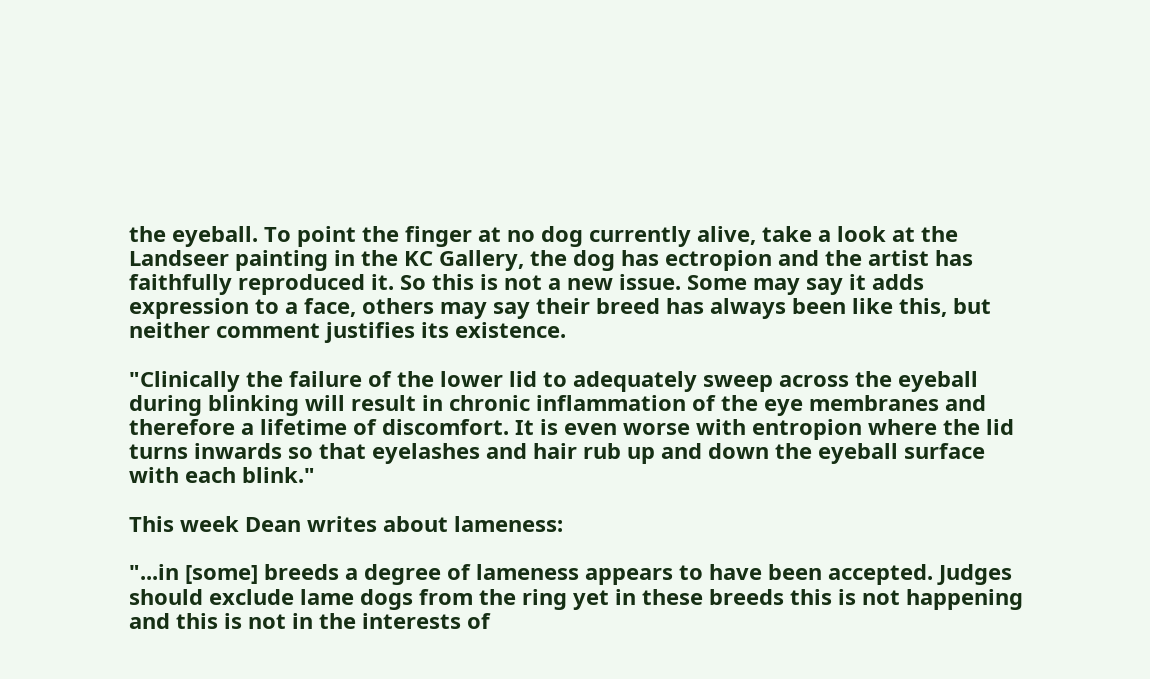the eyeball. To point the finger at no dog currently alive, take a look at the Landseer painting in the KC Gallery, the dog has ectropion and the artist has faithfully reproduced it. So this is not a new issue. Some may say it adds expression to a face, others may say their breed has always been like this, but neither comment justifies its existence.

"Clinically the failure of the lower lid to adequately sweep across the eyeball during blinking will result in chronic inflammation of the eye membranes and therefore a lifetime of discomfort. It is even worse with entropion where the lid turns inwards so that eyelashes and hair rub up and down the eyeball surface with each blink."

This week Dean writes about lameness:

"...in [some] breeds a degree of lameness appears to have been accepted. Judges should exclude lame dogs from the ring yet in these breeds this is not happening and this is not in the interests of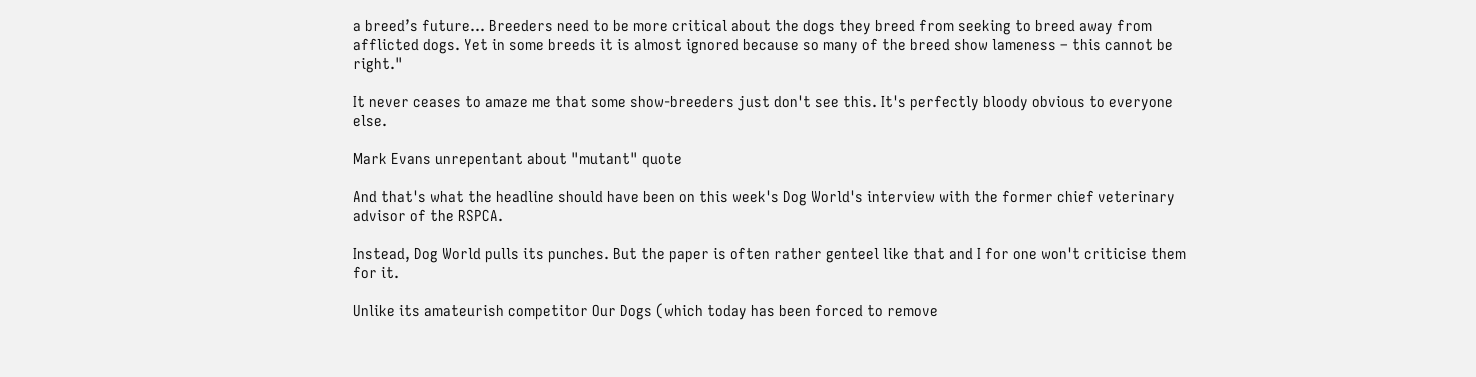a breed’s future... Breeders need to be more critical about the dogs they breed from seeking to breed away from afflicted dogs. Yet in some breeds it is almost ignored because so many of the breed show lameness – this cannot be right."

It never ceases to amaze me that some show-breeders just don't see this. It's perfectly bloody obvious to everyone else.

Mark Evans unrepentant about "mutant" quote

And that's what the headline should have been on this week's Dog World's interview with the former chief veterinary advisor of the RSPCA.

Instead, Dog World pulls its punches. But the paper is often rather genteel like that and I for one won't criticise them for it.

Unlike its amateurish competitor Our Dogs (which today has been forced to remove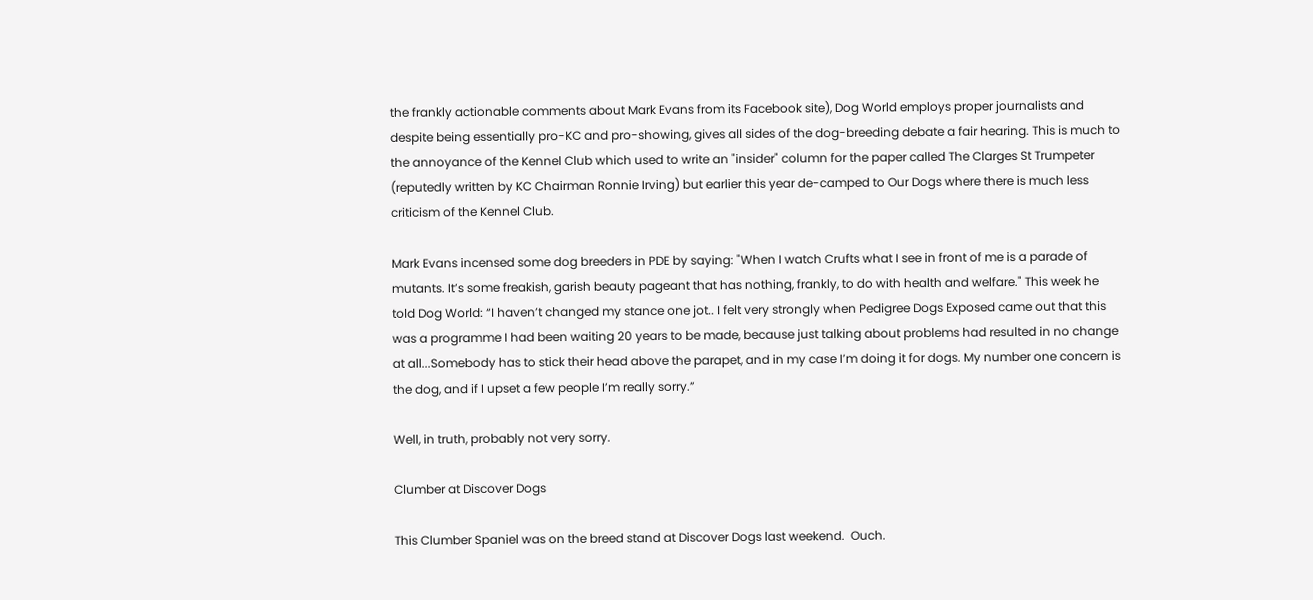the frankly actionable comments about Mark Evans from its Facebook site), Dog World employs proper journalists and despite being essentially pro-KC and pro-showing, gives all sides of the dog-breeding debate a fair hearing. This is much to the annoyance of the Kennel Club which used to write an "insider" column for the paper called The Clarges St Trumpeter (reputedly written by KC Chairman Ronnie Irving) but earlier this year de-camped to Our Dogs where there is much less criticism of the Kennel Club.

Mark Evans incensed some dog breeders in PDE by saying: "When I watch Crufts what I see in front of me is a parade of mutants. It’s some freakish, garish beauty pageant that has nothing, frankly, to do with health and welfare." This week he told Dog World: “I haven’t changed my stance one jot.. I felt very strongly when Pedigree Dogs Exposed came out that this was a programme I had been waiting 20 years to be made, because just talking about problems had resulted in no change at all...Somebody has to stick their head above the parapet, and in my case I’m doing it for dogs. My number one concern is the dog, and if I upset a few people I’m really sorry.”

Well, in truth, probably not very sorry.

Clumber at Discover Dogs

This Clumber Spaniel was on the breed stand at Discover Dogs last weekend.  Ouch.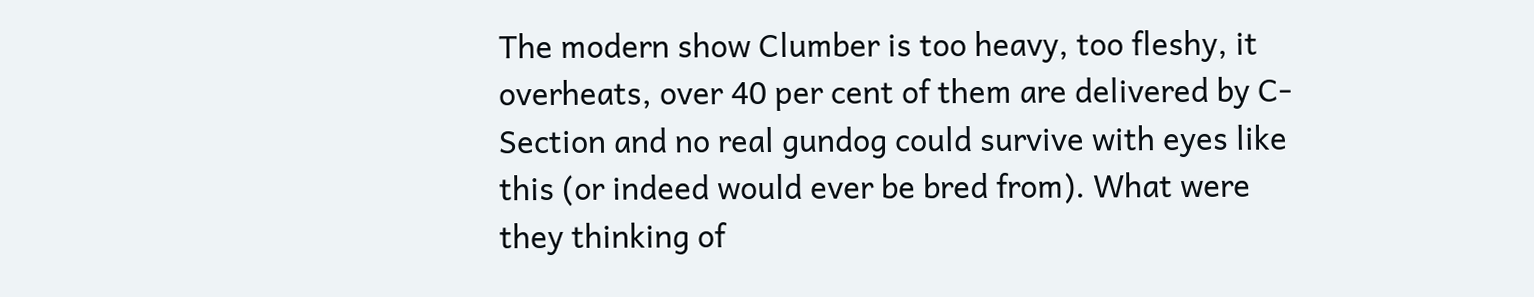The modern show Clumber is too heavy, too fleshy, it overheats, over 40 per cent of them are delivered by C-Section and no real gundog could survive with eyes like this (or indeed would ever be bred from). What were they thinking of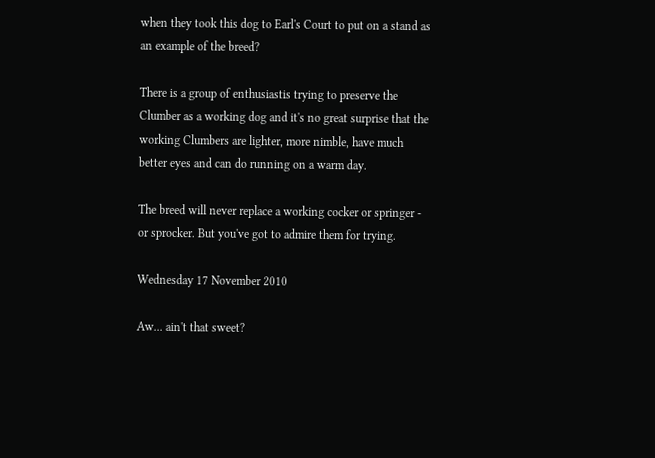when they took this dog to Earl's Court to put on a stand as an example of the breed?

There is a group of enthusiastis trying to preserve the Clumber as a working dog and it's no great surprise that the working Clumbers are lighter, more nimble, have much better eyes and can do running on a warm day.

The breed will never replace a working cocker or springer - or sprocker. But you've got to admire them for trying.

Wednesday 17 November 2010

Aw... ain't that sweet?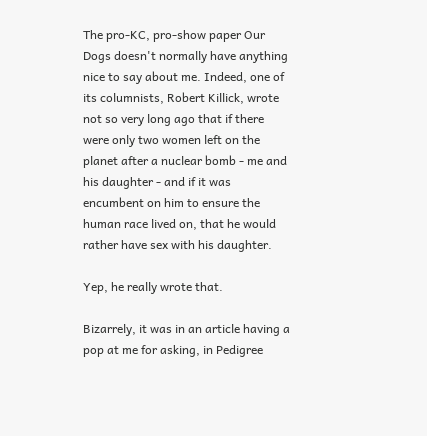The pro-KC, pro-show paper Our Dogs doesn't normally have anything nice to say about me. Indeed, one of its columnists, Robert Killick, wrote not so very long ago that if there were only two women left on the planet after a nuclear bomb - me and his daughter - and if it was encumbent on him to ensure the human race lived on, that he would rather have sex with his daughter.

Yep, he really wrote that.

Bizarrely, it was in an article having a pop at me for asking, in Pedigree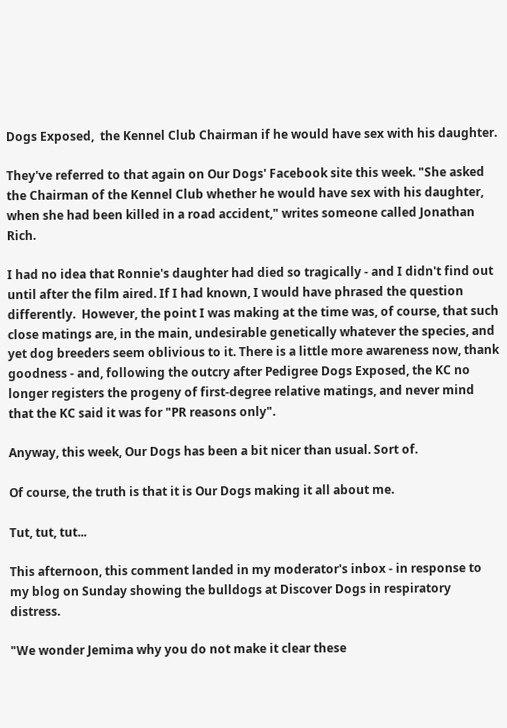Dogs Exposed,  the Kennel Club Chairman if he would have sex with his daughter.

They've referred to that again on Our Dogs' Facebook site this week. "She asked the Chairman of the Kennel Club whether he would have sex with his daughter, when she had been killed in a road accident," writes someone called Jonathan Rich.

I had no idea that Ronnie's daughter had died so tragically - and I didn't find out until after the film aired. If I had known, I would have phrased the question differently.  However, the point I was making at the time was, of course, that such close matings are, in the main, undesirable genetically whatever the species, and yet dog breeders seem oblivious to it. There is a little more awareness now, thank goodness - and, following the outcry after Pedigree Dogs Exposed, the KC no longer registers the progeny of first-degree relative matings, and never mind that the KC said it was for "PR reasons only".

Anyway, this week, Our Dogs has been a bit nicer than usual. Sort of.

Of course, the truth is that it is Our Dogs making it all about me.

Tut, tut, tut...

This afternoon, this comment landed in my moderator's inbox - in response to my blog on Sunday showing the bulldogs at Discover Dogs in respiratory distress.

"We wonder Jemima why you do not make it clear these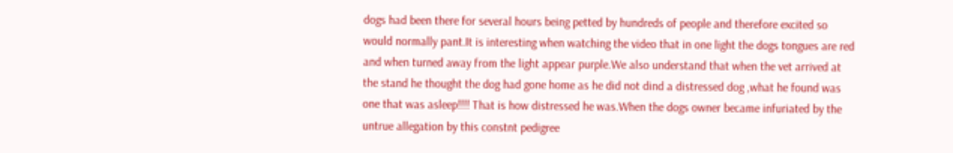dogs had been there for several hours being petted by hundreds of people and therefore excited so would normally pant.It is interesting when watching the video that in one light the dogs tongues are red and when turned away from the light appear purple.We also understand that when the vet arrived at the stand he thought the dog had gone home as he did not dind a distressed dog ,what he found was one that was asleep!!!! That is how distressed he was.When the dogs owner became infuriated by the untrue allegation by this constnt pedigree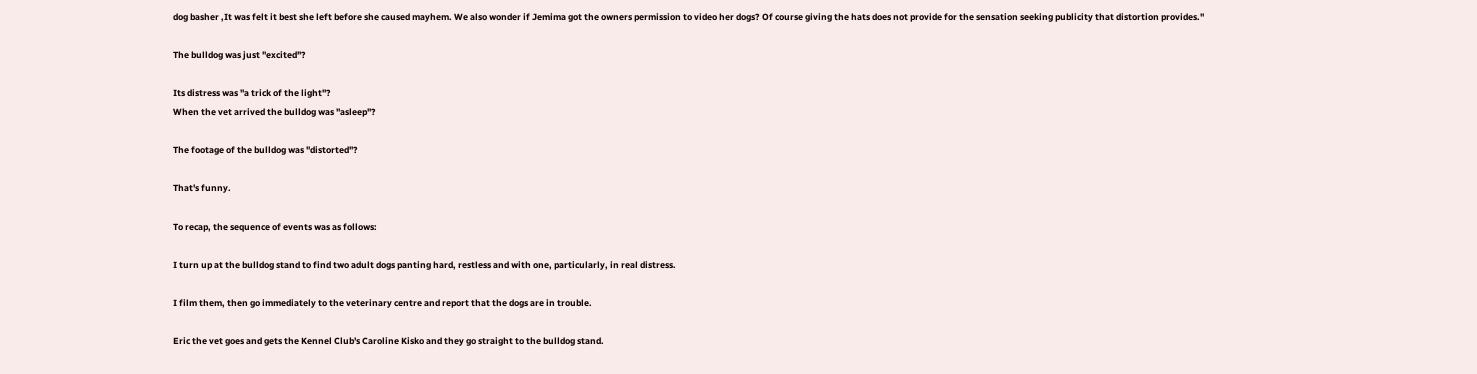dog basher ,It was felt it best she left before she caused mayhem. We also wonder if Jemima got the owners permission to video her dogs? Of course giving the hats does not provide for the sensation seeking publicity that distortion provides."

The bulldog was just "excited"?

Its distress was "a trick of the light"?
When the vet arrived the bulldog was "asleep"?

The footage of the bulldog was "distorted"?

That's funny.

To recap, the sequence of events was as follows:

I turn up at the bulldog stand to find two adult dogs panting hard, restless and with one, particularly, in real distress.

I film them, then go immediately to the veterinary centre and report that the dogs are in trouble.

Eric the vet goes and gets the Kennel Club's Caroline Kisko and they go straight to the bulldog stand.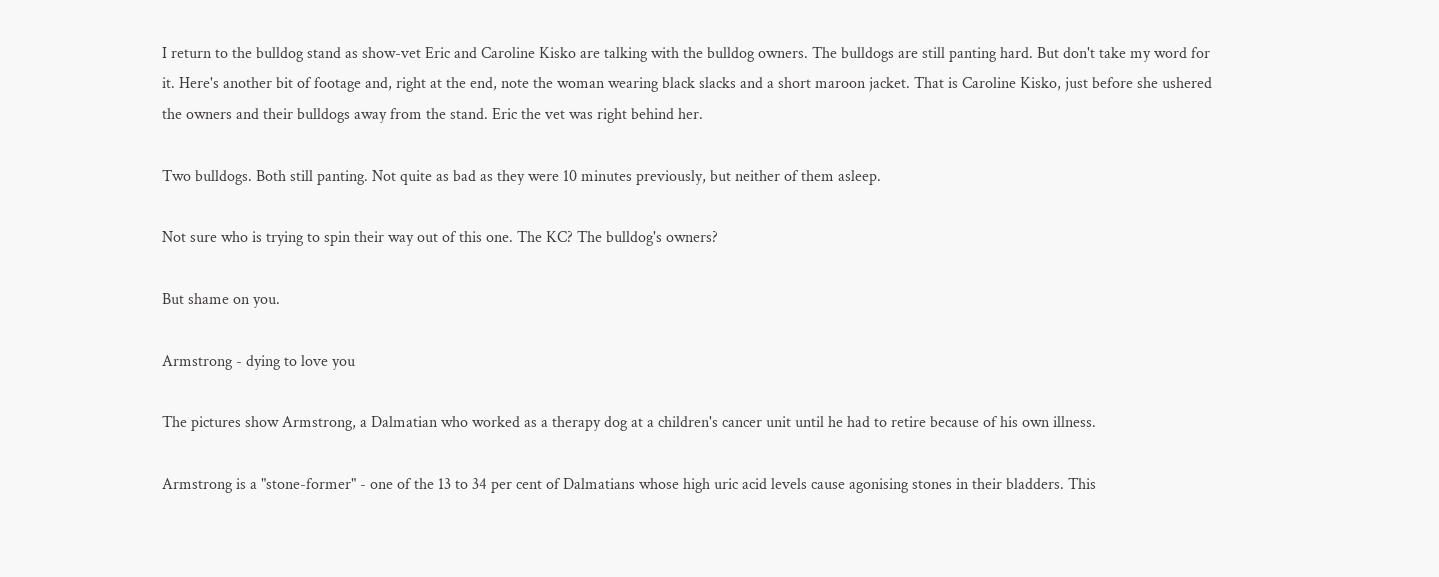I return to the bulldog stand as show-vet Eric and Caroline Kisko are talking with the bulldog owners. The bulldogs are still panting hard. But don't take my word for it. Here's another bit of footage and, right at the end, note the woman wearing black slacks and a short maroon jacket. That is Caroline Kisko, just before she ushered the owners and their bulldogs away from the stand. Eric the vet was right behind her.

Two bulldogs. Both still panting. Not quite as bad as they were 10 minutes previously, but neither of them asleep.

Not sure who is trying to spin their way out of this one. The KC? The bulldog's owners?

But shame on you.

Armstrong - dying to love you

The pictures show Armstrong, a Dalmatian who worked as a therapy dog at a children's cancer unit until he had to retire because of his own illness.

Armstrong is a "stone-former" - one of the 13 to 34 per cent of Dalmatians whose high uric acid levels cause agonising stones in their bladders. This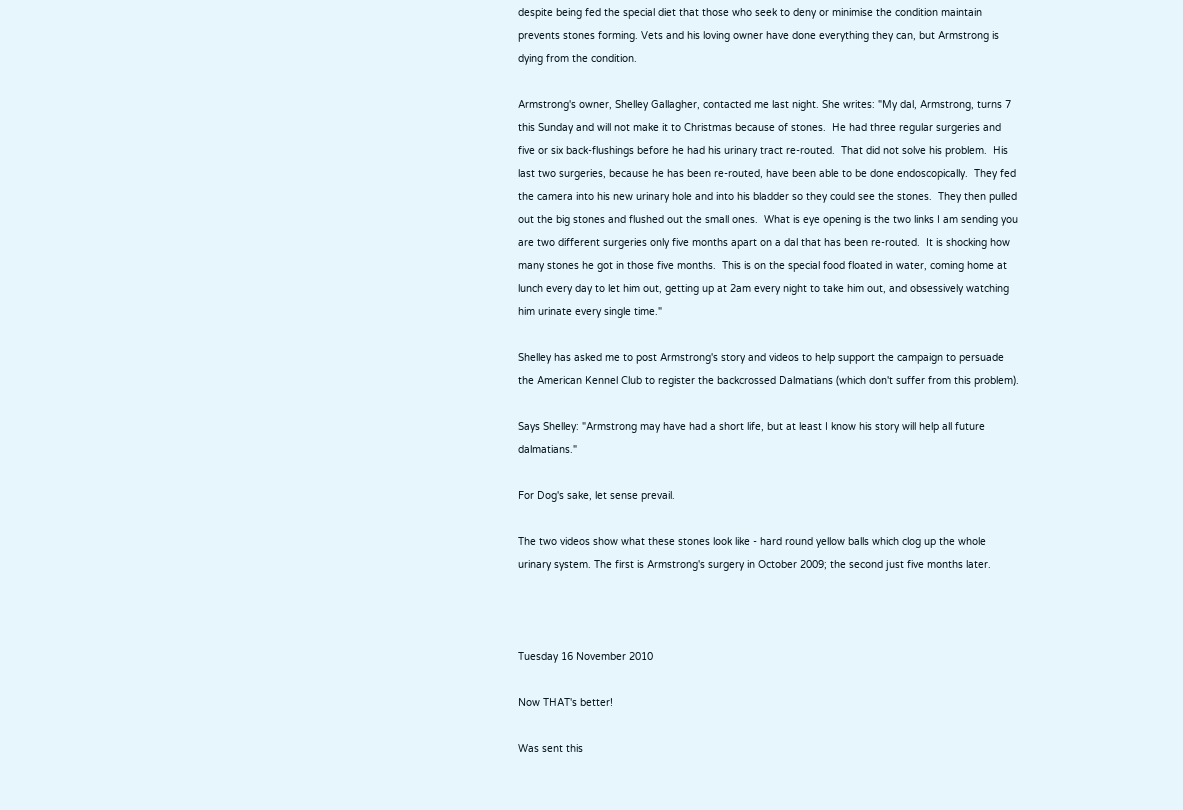despite being fed the special diet that those who seek to deny or minimise the condition maintain prevents stones forming. Vets and his loving owner have done everything they can, but Armstrong is dying from the condition.

Armstrong's owner, Shelley Gallagher, contacted me last night. She writes: "My dal, Armstrong, turns 7 this Sunday and will not make it to Christmas because of stones.  He had three regular surgeries and five or six back-flushings before he had his urinary tract re-routed.  That did not solve his problem.  His last two surgeries, because he has been re-routed, have been able to be done endoscopically.  They fed the camera into his new urinary hole and into his bladder so they could see the stones.  They then pulled out the big stones and flushed out the small ones.  What is eye opening is the two links I am sending you are two different surgeries only five months apart on a dal that has been re-routed.  It is shocking how many stones he got in those five months.  This is on the special food floated in water, coming home at lunch every day to let him out, getting up at 2am every night to take him out, and obsessively watching him urinate every single time."

Shelley has asked me to post Armstrong's story and videos to help support the campaign to persuade the American Kennel Club to register the backcrossed Dalmatians (which don't suffer from this problem).

Says Shelley: "Armstrong may have had a short life, but at least I know his story will help all future dalmatians."

For Dog's sake, let sense prevail.

The two videos show what these stones look like - hard round yellow balls which clog up the whole urinary system. The first is Armstrong's surgery in October 2009; the second just five months later.



Tuesday 16 November 2010

Now THAT's better!

Was sent this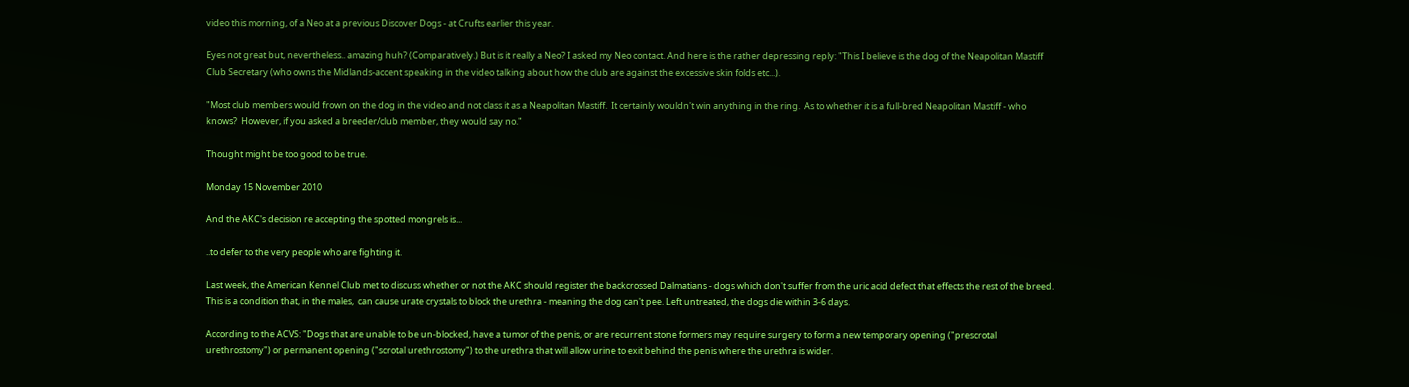video this morning, of a Neo at a previous Discover Dogs - at Crufts earlier this year.

Eyes not great but, nevertheless.. amazing huh? (Comparatively.) But is it really a Neo? I asked my Neo contact. And here is the rather depressing reply: "This I believe is the dog of the Neapolitan Mastiff Club Secretary (who owns the Midlands-accent speaking in the video talking about how the club are against the excessive skin folds etc...).

"Most club members would frown on the dog in the video and not class it as a Neapolitan Mastiff.  It certainly wouldn't win anything in the ring.  As to whether it is a full-bred Neapolitan Mastiff - who knows?  However, if you asked a breeder/club member, they would say no."

Thought might be too good to be true.

Monday 15 November 2010

And the AKC's decision re accepting the spotted mongrels is...

..to defer to the very people who are fighting it.

Last week, the American Kennel Club met to discuss whether or not the AKC should register the backcrossed Dalmatians - dogs which don't suffer from the uric acid defect that effects the rest of the breed. This is a condition that, in the males,  can cause urate crystals to block the urethra - meaning the dog can't pee. Left untreated, the dogs die within 3-6 days.

According to the ACVS: "Dogs that are unable to be un-blocked, have a tumor of the penis, or are recurrent stone formers may require surgery to form a new temporary opening ("prescrotal urethrostomy") or permanent opening ("scrotal urethrostomy") to the urethra that will allow urine to exit behind the penis where the urethra is wider.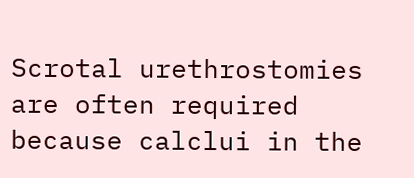Scrotal urethrostomies are often required because calclui in the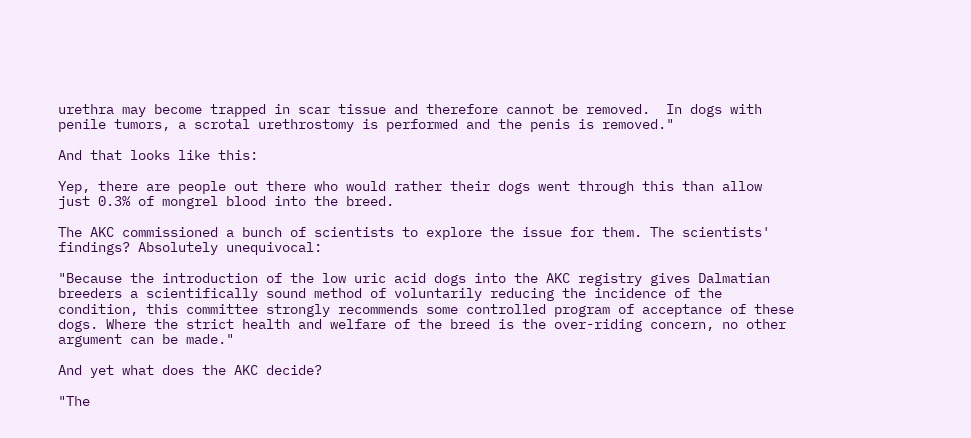urethra may become trapped in scar tissue and therefore cannot be removed.  In dogs with penile tumors, a scrotal urethrostomy is performed and the penis is removed."

And that looks like this:

Yep, there are people out there who would rather their dogs went through this than allow just 0.3% of mongrel blood into the breed.

The AKC commissioned a bunch of scientists to explore the issue for them. The scientists' findings? Absolutely unequivocal:

"Because the introduction of the low uric acid dogs into the AKC registry gives Dalmatian breeders a scientifically sound method of voluntarily reducing the incidence of the condition, this committee strongly recommends some controlled program of acceptance of these dogs. Where the strict health and welfare of the breed is the over-riding concern, no other argument can be made."

And yet what does the AKC decide?

"The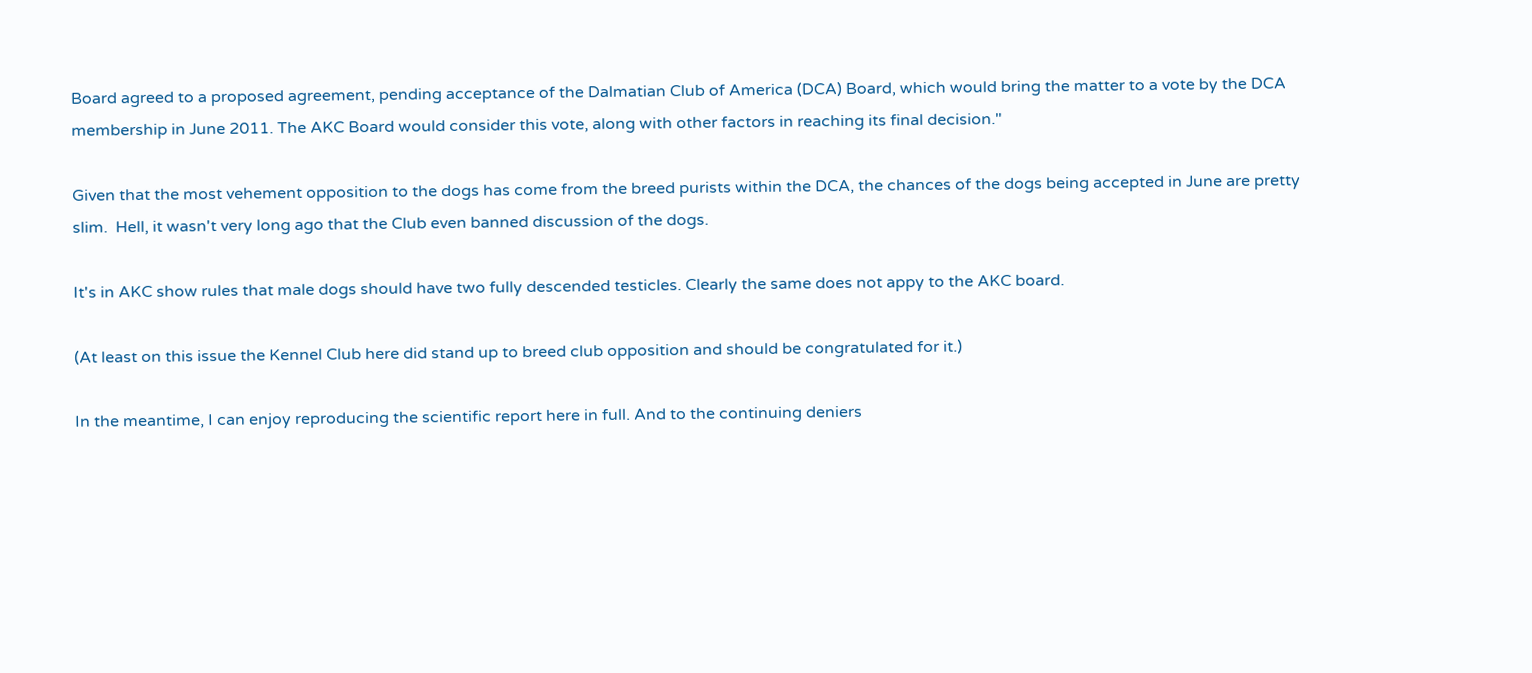Board agreed to a proposed agreement, pending acceptance of the Dalmatian Club of America (DCA) Board, which would bring the matter to a vote by the DCA membership in June 2011. The AKC Board would consider this vote, along with other factors in reaching its final decision."

Given that the most vehement opposition to the dogs has come from the breed purists within the DCA, the chances of the dogs being accepted in June are pretty slim.  Hell, it wasn't very long ago that the Club even banned discussion of the dogs.

It's in AKC show rules that male dogs should have two fully descended testicles. Clearly the same does not appy to the AKC board.

(At least on this issue the Kennel Club here did stand up to breed club opposition and should be congratulated for it.)

In the meantime, I can enjoy reproducing the scientific report here in full. And to the continuing deniers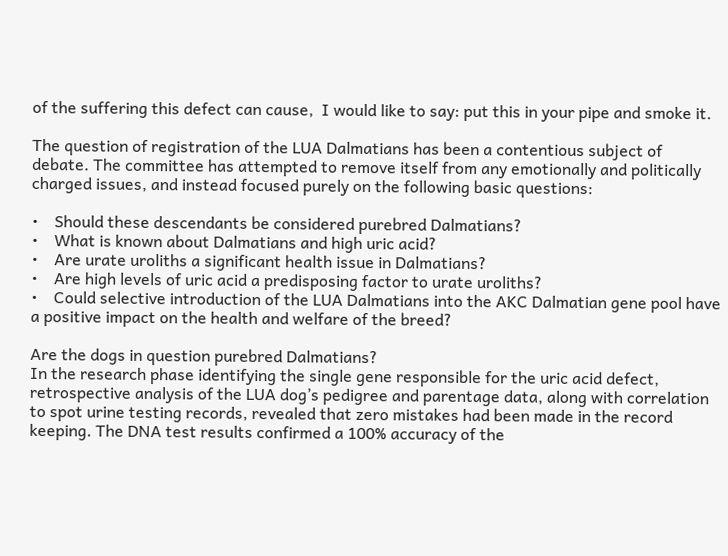of the suffering this defect can cause,  I would like to say: put this in your pipe and smoke it.

The question of registration of the LUA Dalmatians has been a contentious subject of debate. The committee has attempted to remove itself from any emotionally and politically charged issues, and instead focused purely on the following basic questions:

•    Should these descendants be considered purebred Dalmatians?
•    What is known about Dalmatians and high uric acid?
•    Are urate uroliths a significant health issue in Dalmatians?
•    Are high levels of uric acid a predisposing factor to urate uroliths?
•    Could selective introduction of the LUA Dalmatians into the AKC Dalmatian gene pool have a positive impact on the health and welfare of the breed?

Are the dogs in question purebred Dalmatians?
In the research phase identifying the single gene responsible for the uric acid defect, retrospective analysis of the LUA dog’s pedigree and parentage data, along with correlation to spot urine testing records, revealed that zero mistakes had been made in the record keeping. The DNA test results confirmed a 100% accuracy of the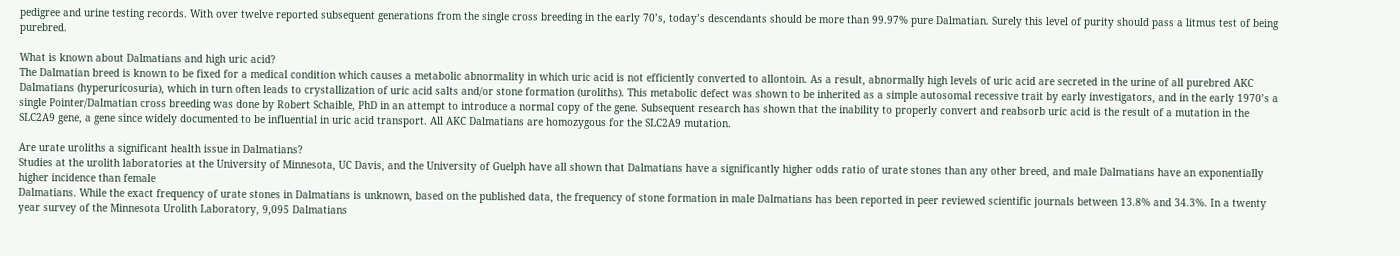pedigree and urine testing records. With over twelve reported subsequent generations from the single cross breeding in the early 70’s, today’s descendants should be more than 99.97% pure Dalmatian. Surely this level of purity should pass a litmus test of being purebred.

What is known about Dalmatians and high uric acid?
The Dalmatian breed is known to be fixed for a medical condition which causes a metabolic abnormality in which uric acid is not efficiently converted to allontoin. As a result, abnormally high levels of uric acid are secreted in the urine of all purebred AKC Dalmatians (hyperuricosuria), which in turn often leads to crystallization of uric acid salts and/or stone formation (uroliths). This metabolic defect was shown to be inherited as a simple autosomal recessive trait by early investigators, and in the early 1970’s a single Pointer/Dalmatian cross breeding was done by Robert Schaible, PhD in an attempt to introduce a normal copy of the gene. Subsequent research has shown that the inability to properly convert and reabsorb uric acid is the result of a mutation in the SLC2A9 gene, a gene since widely documented to be influential in uric acid transport. All AKC Dalmatians are homozygous for the SLC2A9 mutation.

Are urate uroliths a significant health issue in Dalmatians?
Studies at the urolith laboratories at the University of Minnesota, UC Davis, and the University of Guelph have all shown that Dalmatians have a significantly higher odds ratio of urate stones than any other breed, and male Dalmatians have an exponentially higher incidence than female
Dalmatians. While the exact frequency of urate stones in Dalmatians is unknown, based on the published data, the frequency of stone formation in male Dalmatians has been reported in peer reviewed scientific journals between 13.8% and 34.3%. In a twenty year survey of the Minnesota Urolith Laboratory, 9,095 Dalmatians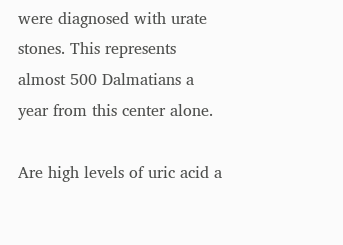were diagnosed with urate stones. This represents almost 500 Dalmatians a year from this center alone.

Are high levels of uric acid a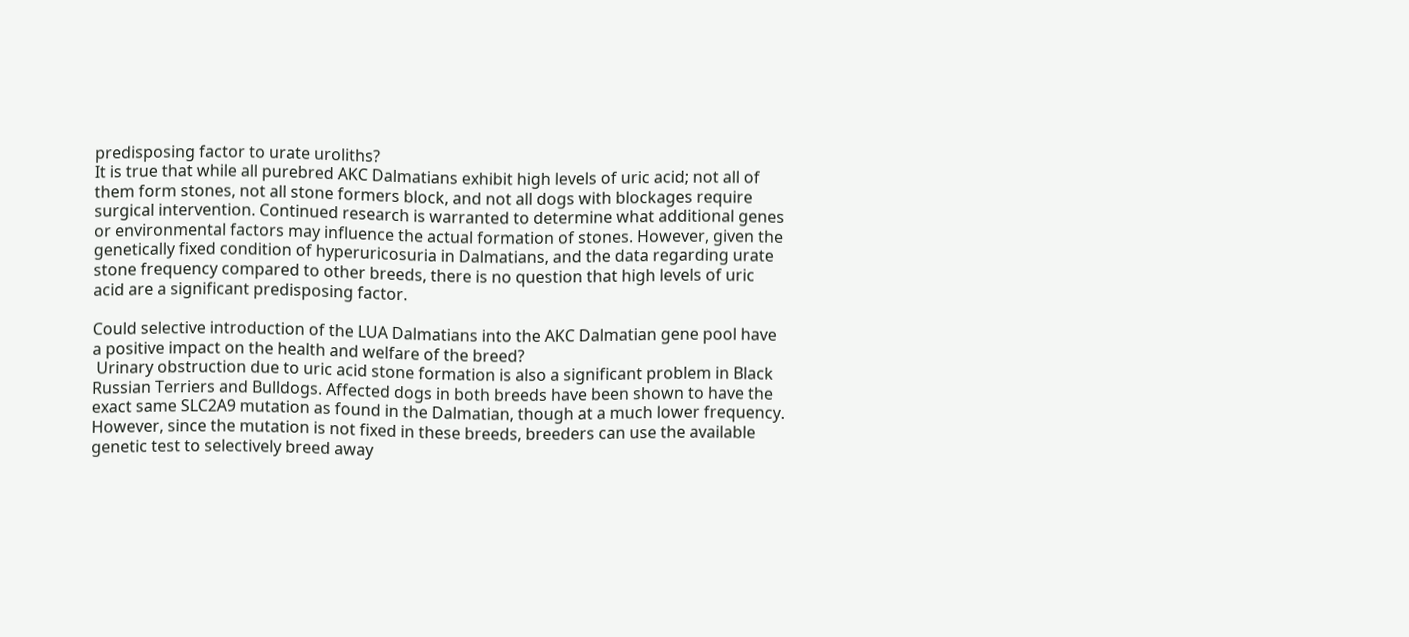predisposing factor to urate uroliths?
It is true that while all purebred AKC Dalmatians exhibit high levels of uric acid; not all of them form stones, not all stone formers block, and not all dogs with blockages require surgical intervention. Continued research is warranted to determine what additional genes or environmental factors may influence the actual formation of stones. However, given the genetically fixed condition of hyperuricosuria in Dalmatians, and the data regarding urate stone frequency compared to other breeds, there is no question that high levels of uric acid are a significant predisposing factor.

Could selective introduction of the LUA Dalmatians into the AKC Dalmatian gene pool have a positive impact on the health and welfare of the breed?
 Urinary obstruction due to uric acid stone formation is also a significant problem in Black Russian Terriers and Bulldogs. Affected dogs in both breeds have been shown to have the exact same SLC2A9 mutation as found in the Dalmatian, though at a much lower frequency. However, since the mutation is not fixed in these breeds, breeders can use the available genetic test to selectively breed away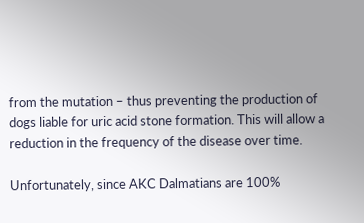from the mutation – thus preventing the production of dogs liable for uric acid stone formation. This will allow a reduction in the frequency of the disease over time.

Unfortunately, since AKC Dalmatians are 100%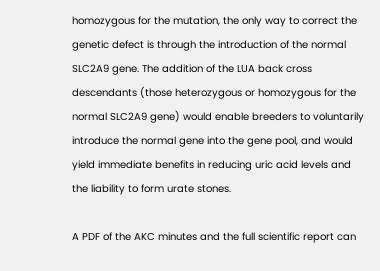homozygous for the mutation, the only way to correct the genetic defect is through the introduction of the normal SLC2A9 gene. The addition of the LUA back cross descendants (those heterozygous or homozygous for the normal SLC2A9 gene) would enable breeders to voluntarily introduce the normal gene into the gene pool, and would yield immediate benefits in reducing uric acid levels and the liability to form urate stones.

A PDF of the AKC minutes and the full scientific report can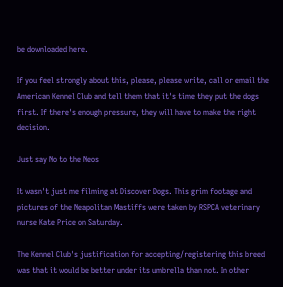be downloaded here.

If you feel strongly about this, please, please write, call or email the American Kennel Club and tell them that it's time they put the dogs first. If there's enough pressure, they will have to make the right decision.

Just say No to the Neos

It wasn't just me filming at Discover Dogs. This grim footage and pictures of the Neapolitan Mastiffs were taken by RSPCA veterinary nurse Kate Price on Saturday.

The Kennel Club's justification for accepting/registering this breed was that it would be better under its umbrella than not. In other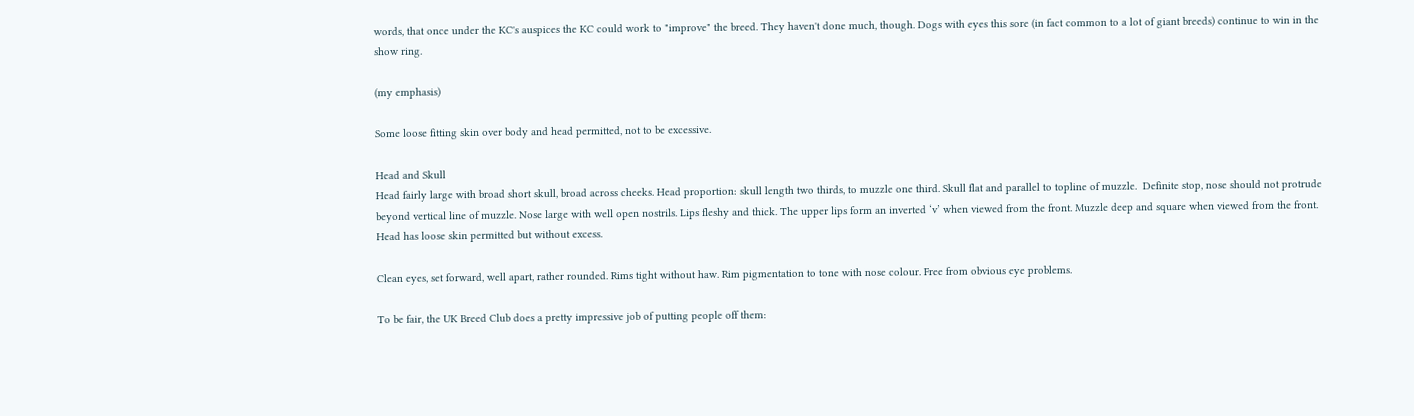words, that once under the KC's auspices the KC could work to "improve" the breed. They haven't done much, though. Dogs with eyes this sore (in fact common to a lot of giant breeds) continue to win in the show ring.

(my emphasis)

Some loose fitting skin over body and head permitted, not to be excessive.

Head and Skull
Head fairly large with broad short skull, broad across cheeks. Head proportion: skull length two thirds, to muzzle one third. Skull flat and parallel to topline of muzzle.  Definite stop, nose should not protrude beyond vertical line of muzzle. Nose large with well open nostrils. Lips fleshy and thick. The upper lips form an inverted ‘v’ when viewed from the front. Muzzle deep and square when viewed from the front. Head has loose skin permitted but without excess.

Clean eyes, set forward, well apart, rather rounded. Rims tight without haw. Rim pigmentation to tone with nose colour. Free from obvious eye problems.

To be fair, the UK Breed Club does a pretty impressive job of putting people off them: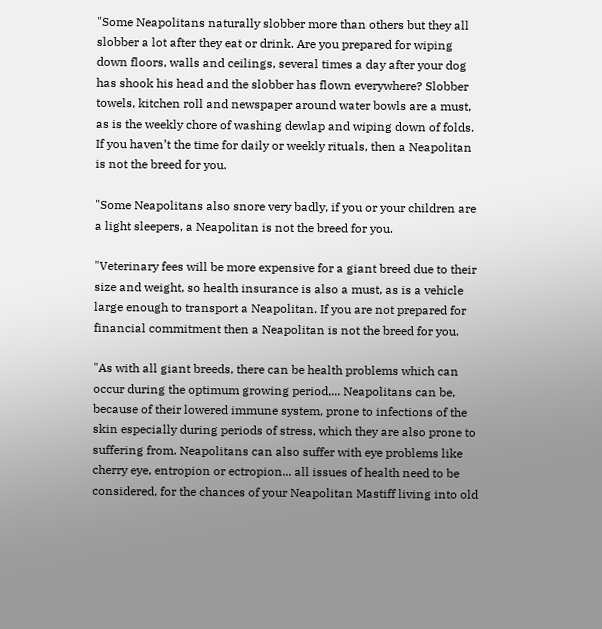"Some Neapolitans naturally slobber more than others but they all slobber a lot after they eat or drink. Are you prepared for wiping down floors, walls and ceilings, several times a day after your dog has shook his head and the slobber has flown everywhere? Slobber towels, kitchen roll and newspaper around water bowls are a must, as is the weekly chore of washing dewlap and wiping down of folds. If you haven’t the time for daily or weekly rituals, then a Neapolitan is not the breed for you.

"Some Neapolitans also snore very badly, if you or your children are a light sleepers, a Neapolitan is not the breed for you.

"Veterinary fees will be more expensive for a giant breed due to their size and weight, so health insurance is also a must, as is a vehicle large enough to transport a Neapolitan. If you are not prepared for financial commitment then a Neapolitan is not the breed for you.

"As with all giant breeds, there can be health problems which can occur during the optimum growing period,... Neapolitans can be, because of their lowered immune system, prone to infections of the skin especially during periods of stress, which they are also prone to suffering from. Neapolitans can also suffer with eye problems like cherry eye, entropion or ectropion... all issues of health need to be considered, for the chances of your Neapolitan Mastiff living into old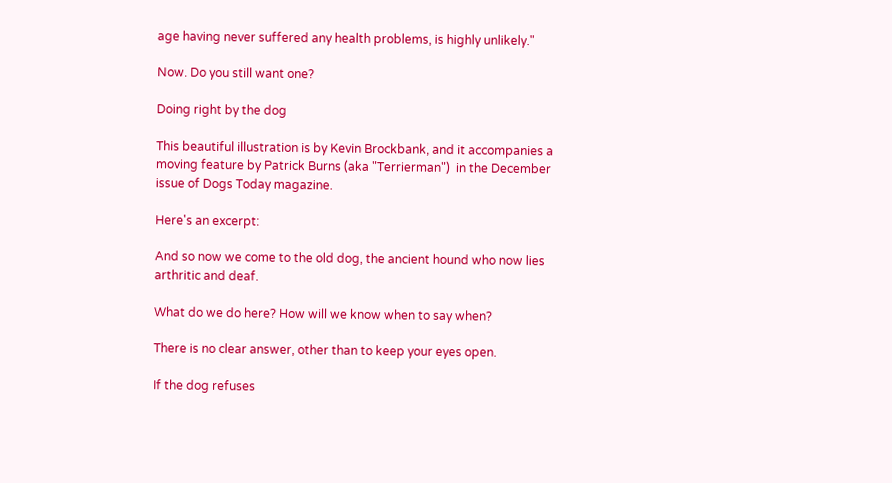age having never suffered any health problems, is highly unlikely."

Now. Do you still want one?

Doing right by the dog

This beautiful illustration is by Kevin Brockbank, and it accompanies a moving feature by Patrick Burns (aka "Terrierman")  in the December issue of Dogs Today magazine.

Here's an excerpt:

And so now we come to the old dog, the ancient hound who now lies arthritic and deaf.

What do we do here? How will we know when to say when?

There is no clear answer, other than to keep your eyes open.

If the dog refuses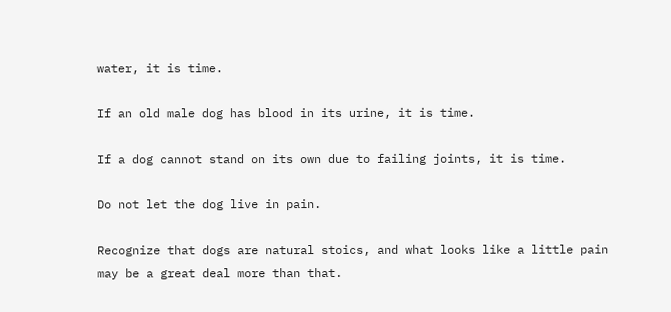water, it is time.

If an old male dog has blood in its urine, it is time.

If a dog cannot stand on its own due to failing joints, it is time.

Do not let the dog live in pain.

Recognize that dogs are natural stoics, and what looks like a little pain may be a great deal more than that.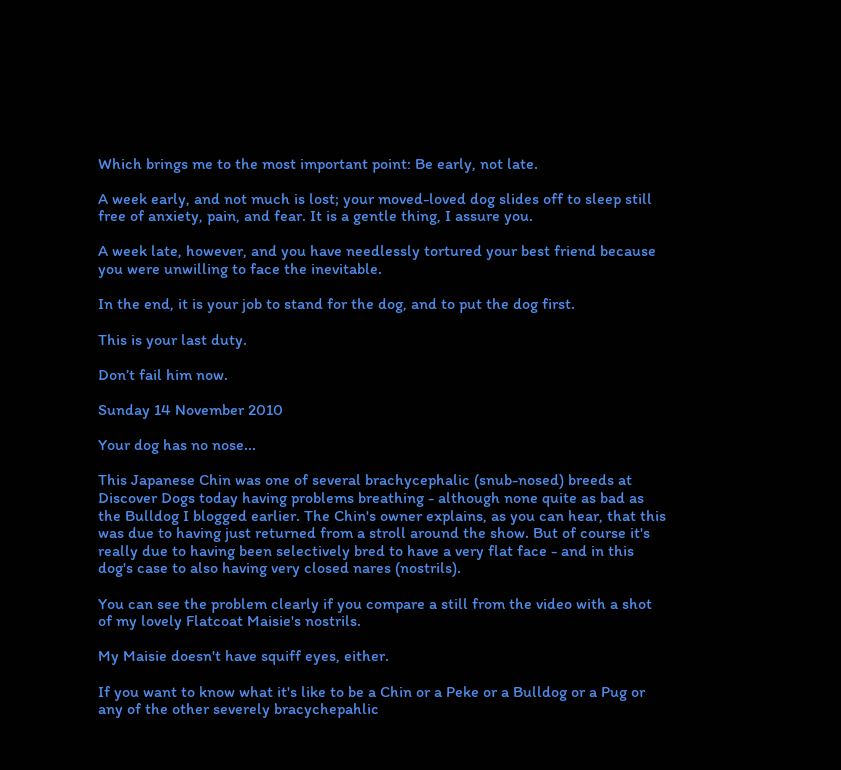Which brings me to the most important point: Be early, not late.

A week early, and not much is lost; your moved-loved dog slides off to sleep still free of anxiety, pain, and fear. It is a gentle thing, I assure you.

A week late, however, and you have needlessly tortured your best friend because you were unwilling to face the inevitable.

In the end, it is your job to stand for the dog, and to put the dog first.

This is your last duty.

Don’t fail him now.

Sunday 14 November 2010

Your dog has no nose...

This Japanese Chin was one of several brachycephalic (snub-nosed) breeds at Discover Dogs today having problems breathing - although none quite as bad as the Bulldog I blogged earlier. The Chin's owner explains, as you can hear, that this was due to having just returned from a stroll around the show. But of course it's really due to having been selectively bred to have a very flat face - and in this dog's case to also having very closed nares (nostrils).

You can see the problem clearly if you compare a still from the video with a shot of my lovely Flatcoat Maisie's nostrils.

My Maisie doesn't have squiff eyes, either.

If you want to know what it's like to be a Chin or a Peke or a Bulldog or a Pug or any of the other severely bracychepahlic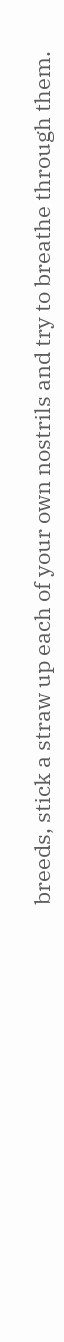breeds, stick a straw up each of your own nostrils and try to breathe through them.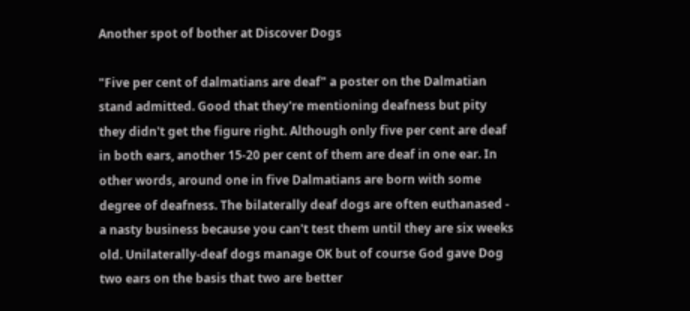Another spot of bother at Discover Dogs

"Five per cent of dalmatians are deaf" a poster on the Dalmatian stand admitted. Good that they're mentioning deafness but pity they didn't get the figure right. Although only five per cent are deaf in both ears, another 15-20 per cent of them are deaf in one ear. In other words, around one in five Dalmatians are born with some degree of deafness. The bilaterally deaf dogs are often euthanased - a nasty business because you can't test them until they are six weeks old. Unilaterally-deaf dogs manage OK but of course God gave Dog two ears on the basis that two are better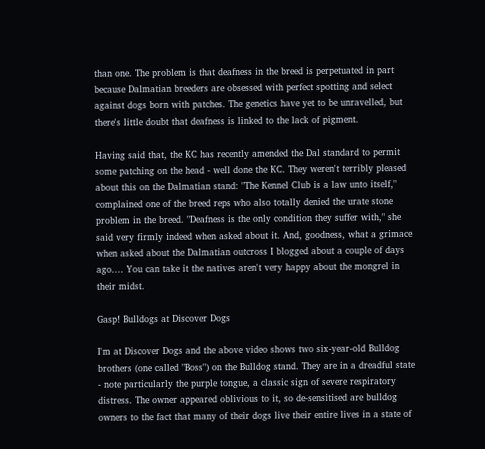than one. The problem is that deafness in the breed is perpetuated in part because Dalmatian breeders are obsessed with perfect spotting and select against dogs born with patches. The genetics have yet to be unravelled, but there's little doubt that deafness is linked to the lack of pigment.

Having said that, the KC has recently amended the Dal standard to permit some patching on the head - well done the KC. They weren't terribly pleased about this on the Dalmatian stand: "The Kennel Club is a law unto itself," complained one of the breed reps who also totally denied the urate stone problem in the breed. "Deafness is the only condition they suffer with," she said very firmly indeed when asked about it. And, goodness, what a grimace when asked about the Dalmatian outcross I blogged about a couple of days ago.... You can take it the natives aren't very happy about the mongrel in their midst.

Gasp! Bulldogs at Discover Dogs

I'm at Discover Dogs and the above video shows two six-year-old Bulldog brothers (one called "Boss") on the Bulldog stand. They are in a dreadful state - note particularly the purple tongue, a classic sign of severe respiratory distress. The owner appeared oblivious to it, so de-sensitised are bulldog owners to the fact that many of their dogs live their entire lives in a state of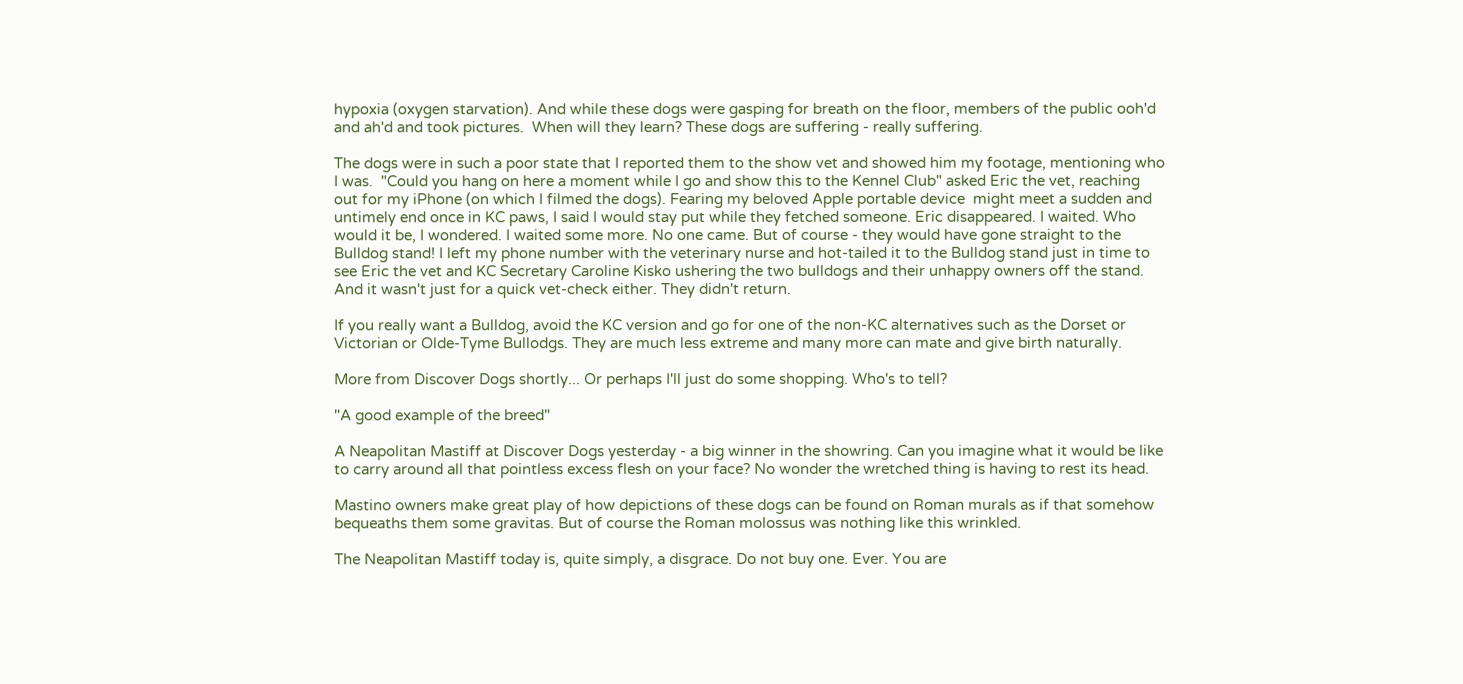hypoxia (oxygen starvation). And while these dogs were gasping for breath on the floor, members of the public ooh'd and ah'd and took pictures.  When will they learn? These dogs are suffering - really suffering.

The dogs were in such a poor state that I reported them to the show vet and showed him my footage, mentioning who I was.  "Could you hang on here a moment while I go and show this to the Kennel Club" asked Eric the vet, reaching out for my iPhone (on which I filmed the dogs). Fearing my beloved Apple portable device  might meet a sudden and untimely end once in KC paws, I said I would stay put while they fetched someone. Eric disappeared. I waited. Who would it be, I wondered. I waited some more. No one came. But of course - they would have gone straight to the Bulldog stand! I left my phone number with the veterinary nurse and hot-tailed it to the Bulldog stand just in time to see Eric the vet and KC Secretary Caroline Kisko ushering the two bulldogs and their unhappy owners off the stand. And it wasn't just for a quick vet-check either. They didn't return.

If you really want a Bulldog, avoid the KC version and go for one of the non-KC alternatives such as the Dorset or Victorian or Olde-Tyme Bullodgs. They are much less extreme and many more can mate and give birth naturally.

More from Discover Dogs shortly... Or perhaps I'll just do some shopping. Who's to tell?

"A good example of the breed"

A Neapolitan Mastiff at Discover Dogs yesterday - a big winner in the showring. Can you imagine what it would be like to carry around all that pointless excess flesh on your face? No wonder the wretched thing is having to rest its head.

Mastino owners make great play of how depictions of these dogs can be found on Roman murals as if that somehow bequeaths them some gravitas. But of course the Roman molossus was nothing like this wrinkled.

The Neapolitan Mastiff today is, quite simply, a disgrace. Do not buy one. Ever. You are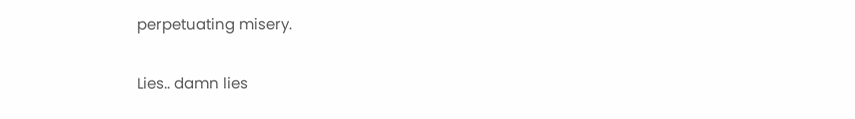perpetuating misery.

Lies.. damn lies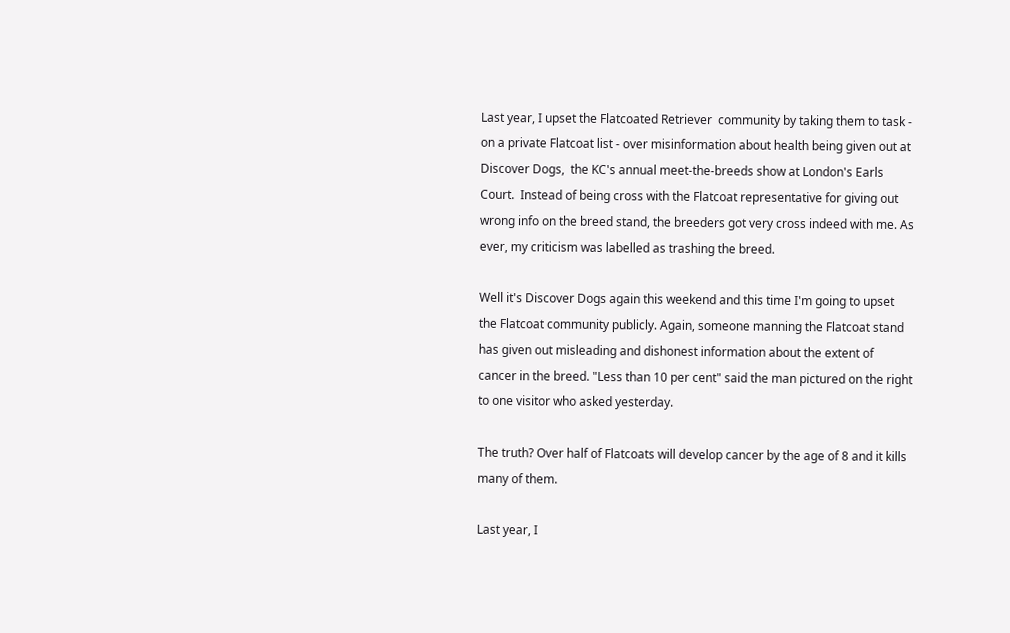Last year, I upset the Flatcoated Retriever  community by taking them to task - on a private Flatcoat list - over misinformation about health being given out at Discover Dogs,  the KC's annual meet-the-breeds show at London's Earls Court.  Instead of being cross with the Flatcoat representative for giving out wrong info on the breed stand, the breeders got very cross indeed with me. As ever, my criticism was labelled as trashing the breed.

Well it's Discover Dogs again this weekend and this time I'm going to upset the Flatcoat community publicly. Again, someone manning the Flatcoat stand has given out misleading and dishonest information about the extent of cancer in the breed. "Less than 10 per cent" said the man pictured on the right to one visitor who asked yesterday.

The truth? Over half of Flatcoats will develop cancer by the age of 8 and it kills many of them.

Last year, I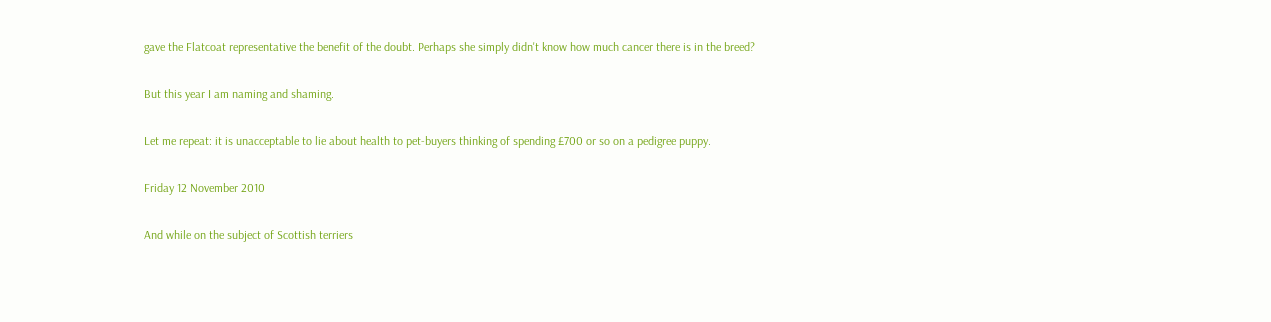gave the Flatcoat representative the benefit of the doubt. Perhaps she simply didn't know how much cancer there is in the breed?

But this year I am naming and shaming.

Let me repeat: it is unacceptable to lie about health to pet-buyers thinking of spending £700 or so on a pedigree puppy.

Friday 12 November 2010

And while on the subject of Scottish terriers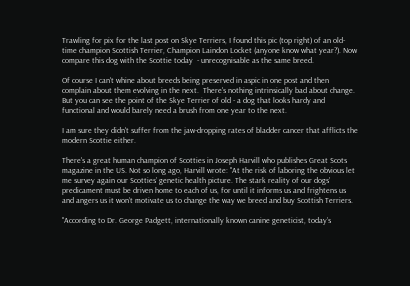Trawling for pix for the last post on Skye Terriers, I found this pic (top right) of an old-time champion Scottish Terrier, Champion Laindon Locket (anyone know what year?). Now compare this dog with the Scottie today  - unrecognisable as the same breed.

Of course I can't whine about breeds being preserved in aspic in one post and then complain about them evolving in the next.  There's nothing intrinsically bad about change. But you can see the point of the Skye Terrier of old - a dog that looks hardy and functional and would barely need a brush from one year to the next.

I am sure they didn't suffer from the jaw-dropping rates of bladder cancer that afflicts the modern Scottie either.

There's a great human champion of Scotties in Joseph Harvill who publishes Great Scots magazine in the US. Not so long ago, Harvill wrote: "At the risk of laboring the obvious let me survey again our Scotties’ genetic health picture. The stark reality of our dogs’ predicament must be driven home to each of us, for until it informs us and frightens us and angers us it won’t motivate us to change the way we breed and buy Scottish Terriers.

"According to Dr. George Padgett, internationally known canine geneticist, today’s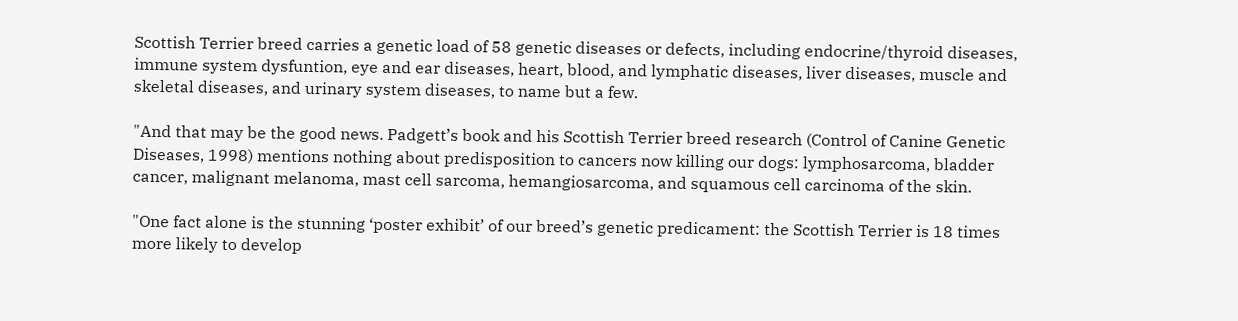Scottish Terrier breed carries a genetic load of 58 genetic diseases or defects, including endocrine/thyroid diseases, immune system dysfuntion, eye and ear diseases, heart, blood, and lymphatic diseases, liver diseases, muscle and skeletal diseases, and urinary system diseases, to name but a few.

"And that may be the good news. Padgett’s book and his Scottish Terrier breed research (Control of Canine Genetic Diseases, 1998) mentions nothing about predisposition to cancers now killing our dogs: lymphosarcoma, bladder cancer, malignant melanoma, mast cell sarcoma, hemangiosarcoma, and squamous cell carcinoma of the skin.

"One fact alone is the stunning ‘poster exhibit’ of our breed’s genetic predicament: the Scottish Terrier is 18 times more likely to develop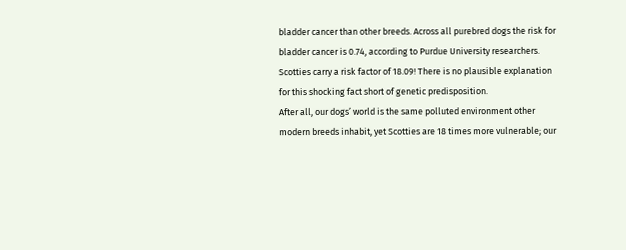bladder cancer than other breeds. Across all purebred dogs the risk for bladder cancer is 0.74, according to Purdue University researchers. Scotties carry a risk factor of 18.09! There is no plausible explanation for this shocking fact short of genetic predisposition.
After all, our dogs’ world is the same polluted environment other modern breeds inhabit, yet Scotties are 18 times more vulnerable; our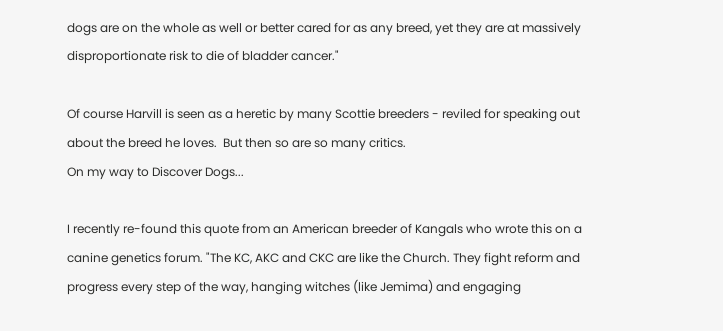dogs are on the whole as well or better cared for as any breed, yet they are at massively disproportionate risk to die of bladder cancer."

Of course Harvill is seen as a heretic by many Scottie breeders - reviled for speaking out about the breed he loves.  But then so are so many critics.
On my way to Discover Dogs...

I recently re-found this quote from an American breeder of Kangals who wrote this on a canine genetics forum. "The KC, AKC and CKC are like the Church. They fight reform and progress every step of the way, hanging witches (like Jemima) and engaging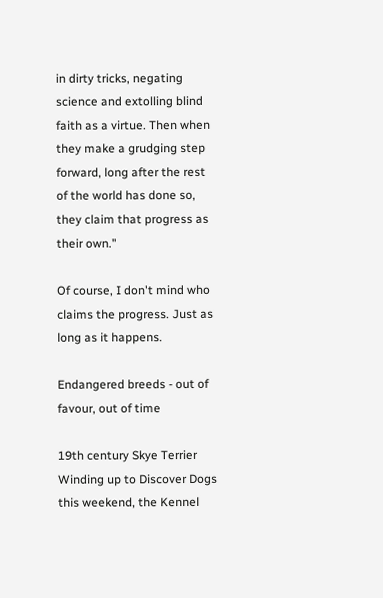in dirty tricks, negating science and extolling blind faith as a virtue. Then when they make a grudging step forward, long after the rest of the world has done so, they claim that progress as their own."

Of course, I don't mind who claims the progress. Just as long as it happens.

Endangered breeds - out of favour, out of time

19th century Skye Terrier
Winding up to Discover Dogs this weekend, the Kennel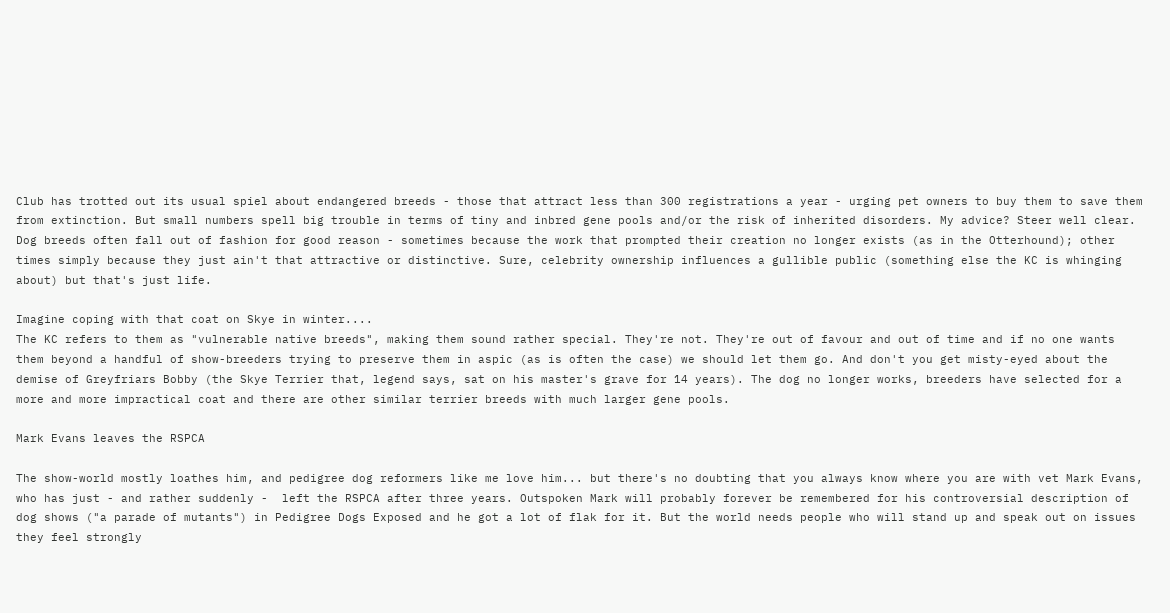Club has trotted out its usual spiel about endangered breeds - those that attract less than 300 registrations a year - urging pet owners to buy them to save them from extinction. But small numbers spell big trouble in terms of tiny and inbred gene pools and/or the risk of inherited disorders. My advice? Steer well clear. Dog breeds often fall out of fashion for good reason - sometimes because the work that prompted their creation no longer exists (as in the Otterhound); other times simply because they just ain't that attractive or distinctive. Sure, celebrity ownership influences a gullible public (something else the KC is whinging about) but that's just life.

Imagine coping with that coat on Skye in winter....
The KC refers to them as "vulnerable native breeds", making them sound rather special. They're not. They're out of favour and out of time and if no one wants them beyond a handful of show-breeders trying to preserve them in aspic (as is often the case) we should let them go. And don't you get misty-eyed about the demise of Greyfriars Bobby (the Skye Terrier that, legend says, sat on his master's grave for 14 years). The dog no longer works, breeders have selected for a more and more impractical coat and there are other similar terrier breeds with much larger gene pools.

Mark Evans leaves the RSPCA

The show-world mostly loathes him, and pedigree dog reformers like me love him... but there's no doubting that you always know where you are with vet Mark Evans, who has just - and rather suddenly -  left the RSPCA after three years. Outspoken Mark will probably forever be remembered for his controversial description of dog shows ("a parade of mutants") in Pedigree Dogs Exposed and he got a lot of flak for it. But the world needs people who will stand up and speak out on issues they feel strongly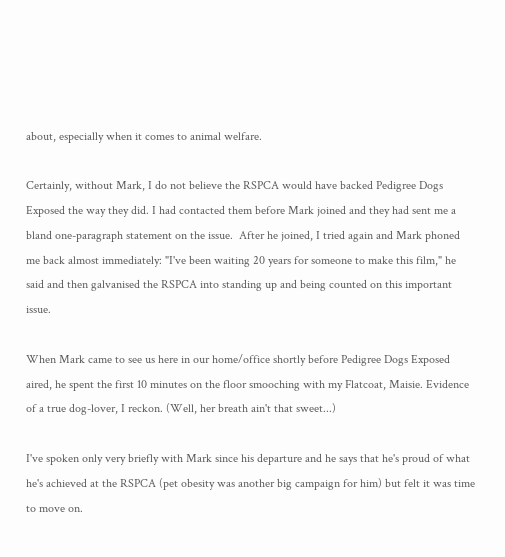about, especially when it comes to animal welfare.

Certainly, without Mark, I do not believe the RSPCA would have backed Pedigree Dogs Exposed the way they did. I had contacted them before Mark joined and they had sent me a bland one-paragraph statement on the issue.  After he joined, I tried again and Mark phoned me back almost immediately: "I've been waiting 20 years for someone to make this film," he said and then galvanised the RSPCA into standing up and being counted on this important issue.

When Mark came to see us here in our home/office shortly before Pedigree Dogs Exposed aired, he spent the first 10 minutes on the floor smooching with my Flatcoat, Maisie. Evidence of a true dog-lover, I reckon. (Well, her breath ain't that sweet...)

I've spoken only very briefly with Mark since his departure and he says that he's proud of what he's achieved at the RSPCA (pet obesity was another big campaign for him) but felt it was time to move on.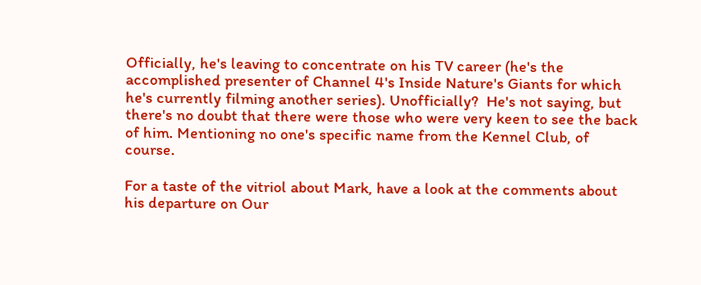Officially, he's leaving to concentrate on his TV career (he's the accomplished presenter of Channel 4's Inside Nature's Giants for which he's currently filming another series). Unofficially?  He's not saying, but there's no doubt that there were those who were very keen to see the back of him. Mentioning no one's specific name from the Kennel Club, of course.

For a taste of the vitriol about Mark, have a look at the comments about his departure on Our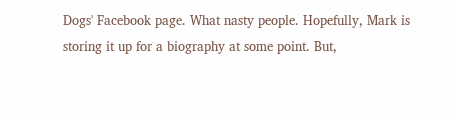Dogs' Facebook page. What nasty people. Hopefully, Mark is storing it up for a biography at some point. But,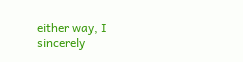either way, I sincerely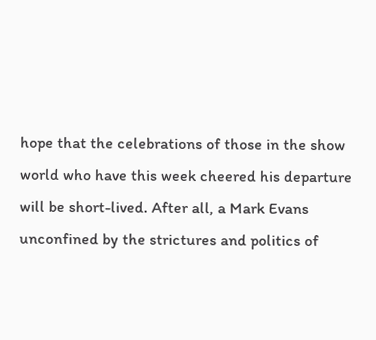hope that the celebrations of those in the show world who have this week cheered his departure will be short-lived. After all, a Mark Evans unconfined by the strictures and politics of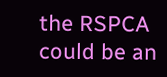the RSPCA could be an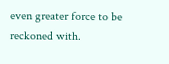even greater force to be reckoned with.